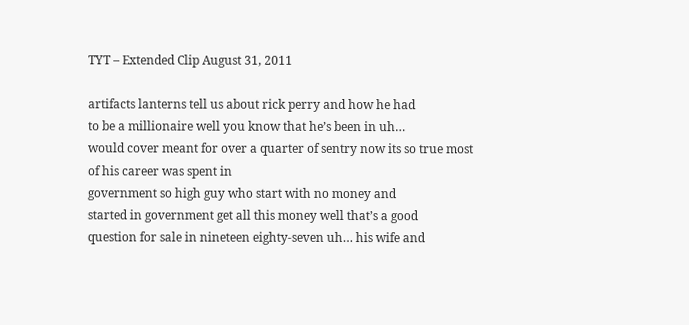TYT – Extended Clip August 31, 2011

artifacts lanterns tell us about rick perry and how he had
to be a millionaire well you know that he’s been in uh…
would cover meant for over a quarter of sentry now its so true most of his career was spent in
government so high guy who start with no money and
started in government get all this money well that’s a good
question for sale in nineteen eighty-seven uh… his wife and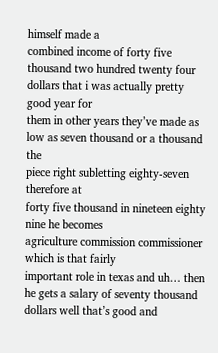himself made a
combined income of forty five thousand two hundred twenty four dollars that i was actually pretty good year for
them in other years they’ve made as low as seven thousand or a thousand the
piece right subletting eighty-seven therefore at
forty five thousand in nineteen eighty nine he becomes
agriculture commission commissioner which is that fairly
important role in texas and uh… then he gets a salary of seventy thousand
dollars well that’s good and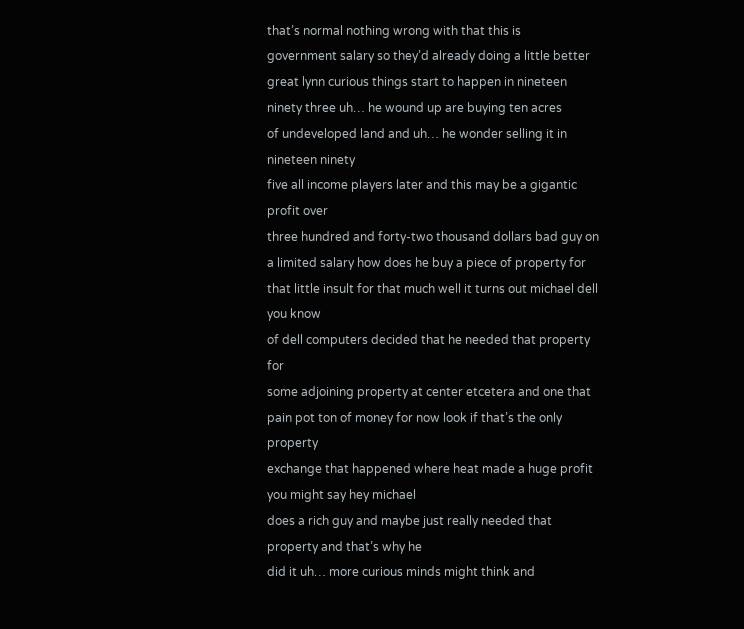that’s normal nothing wrong with that this is
government salary so they’d already doing a little better
great lynn curious things start to happen in nineteen ninety three uh… he wound up are buying ten acres
of undeveloped land and uh… he wonder selling it in nineteen ninety
five all income players later and this may be a gigantic profit over
three hundred and forty-two thousand dollars bad guy on a limited salary how does he buy a piece of property for that little insult for that much well it turns out michael dell you know
of dell computers decided that he needed that property for
some adjoining property at center etcetera and one that pain pot ton of money for now look if that’s the only property
exchange that happened where heat made a huge profit you might say hey michael
does a rich guy and maybe just really needed that property and that’s why he
did it uh… more curious minds might think and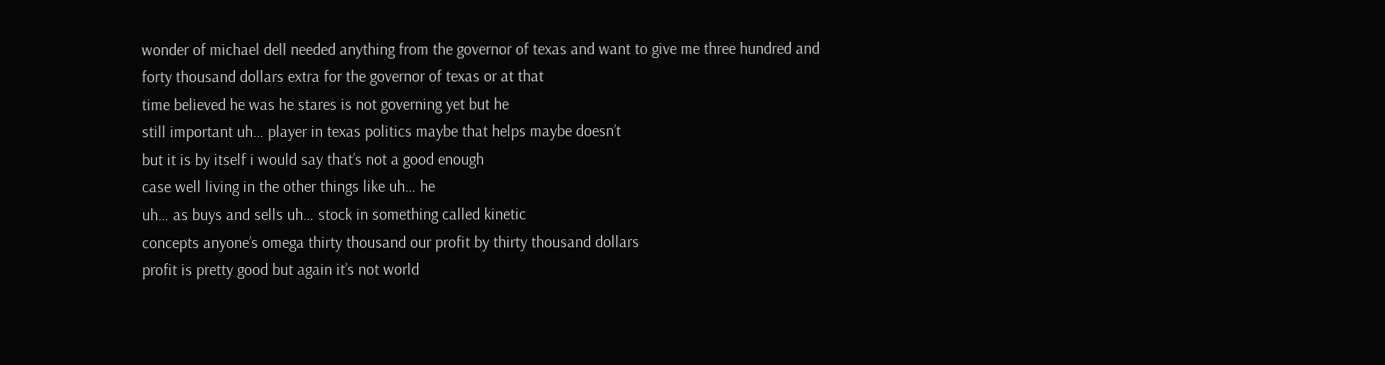wonder of michael dell needed anything from the governor of texas and want to give me three hundred and
forty thousand dollars extra for the governor of texas or at that
time believed he was he stares is not governing yet but he
still important uh… player in texas politics maybe that helps maybe doesn’t
but it is by itself i would say that’s not a good enough
case well living in the other things like uh… he
uh… as buys and sells uh… stock in something called kinetic
concepts anyone’s omega thirty thousand our profit by thirty thousand dollars
profit is pretty good but again it’s not world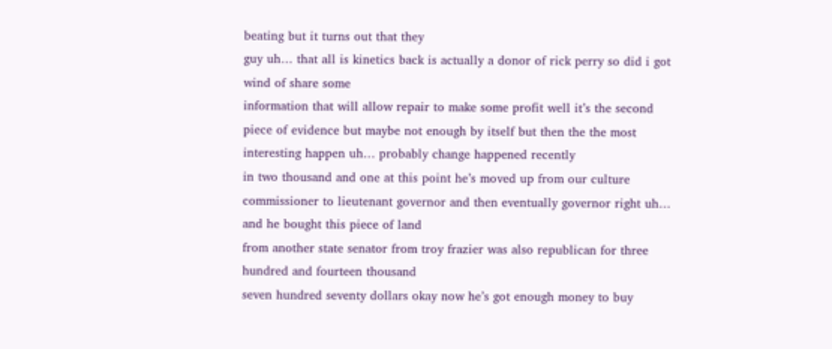beating but it turns out that they
guy uh… that all is kinetics back is actually a donor of rick perry so did i got wind of share some
information that will allow repair to make some profit well it’s the second
piece of evidence but maybe not enough by itself but then the the most interesting happen uh… probably change happened recently
in two thousand and one at this point he’s moved up from our culture
commissioner to lieutenant governor and then eventually governor right uh… and he bought this piece of land
from another state senator from troy frazier was also republican for three hundred and fourteen thousand
seven hundred seventy dollars okay now he’s got enough money to buy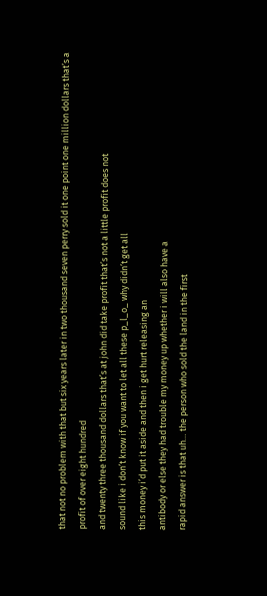that not no problem with that but six years later in two thousand seven perry sold it one point one million dollars that’s a profit of over eight hundred
and twenty three thousand dollars that’s at john did take profit that’s not a little profit does not
sound like i don’t know if you want to let all these p_l_o_ why didn’t get all
this money i’d put it aside and then i get hurt releasing an
antibody or else they had trouble my money up whether i will also have a
rapid answer is that uh… the person who sold the land in the first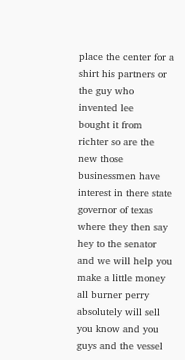place the center for a shirt his partners or the guy who invented lee
bought it from richter so are the new those businessmen have
interest in there state governor of texas where they then say hey to the senator
and we will help you make a little money all burner perry absolutely will sell you know and you
guys and the vessel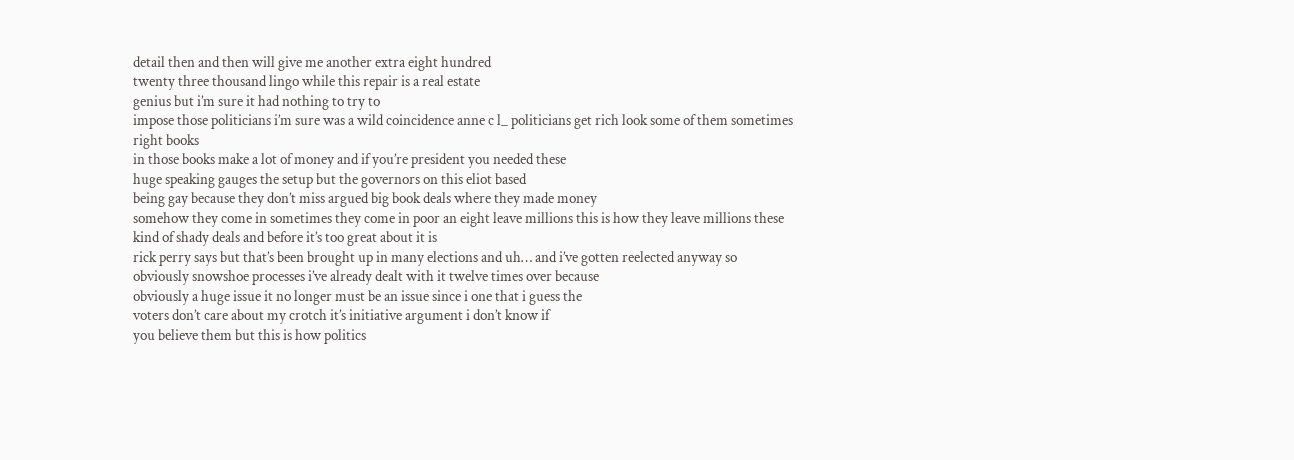detail then and then will give me another extra eight hundred
twenty three thousand lingo while this repair is a real estate
genius but i’m sure it had nothing to try to
impose those politicians i’m sure was a wild coincidence anne c l_ politicians get rich look some of them sometimes right books
in those books make a lot of money and if you’re president you needed these
huge speaking gauges the setup but the governors on this eliot based
being gay because they don’t miss argued big book deals where they made money
somehow they come in sometimes they come in poor an eight leave millions this is how they leave millions these kind of shady deals and before it’s too great about it is
rick perry says but that’s been brought up in many elections and uh… and i’ve gotten reelected anyway so
obviously snowshoe processes i’ve already dealt with it twelve times over because
obviously a huge issue it no longer must be an issue since i one that i guess the
voters don’t care about my crotch it’s initiative argument i don’t know if
you believe them but this is how politics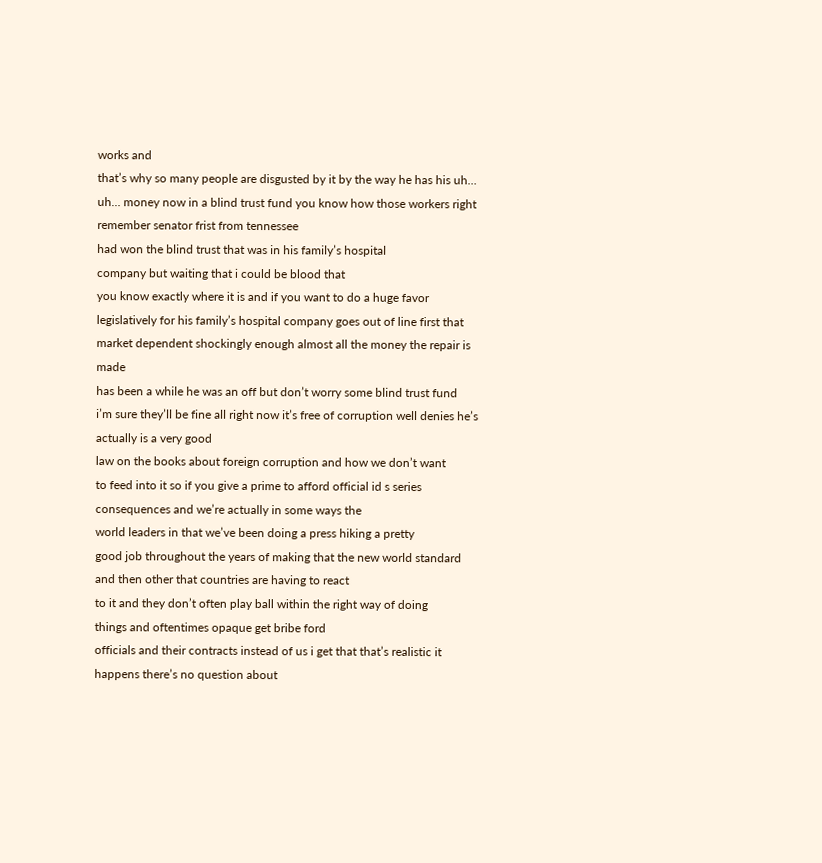works and
that’s why so many people are disgusted by it by the way he has his uh… uh… money now in a blind trust fund you know how those workers right remember senator frist from tennessee
had won the blind trust that was in his family’s hospital
company but waiting that i could be blood that
you know exactly where it is and if you want to do a huge favor
legislatively for his family’s hospital company goes out of line first that market dependent shockingly enough almost all the money the repair is made
has been a while he was an off but don’t worry some blind trust fund
i’m sure they’ll be fine all right now it’s free of corruption well denies he’s actually is a very good
law on the books about foreign corruption and how we don’t want
to feed into it so if you give a prime to afford official id s series
consequences and we’re actually in some ways the
world leaders in that we’ve been doing a press hiking a pretty
good job throughout the years of making that the new world standard
and then other that countries are having to react
to it and they don’t often play ball within the right way of doing
things and oftentimes opaque get bribe ford
officials and their contracts instead of us i get that that’s realistic it
happens there’s no question about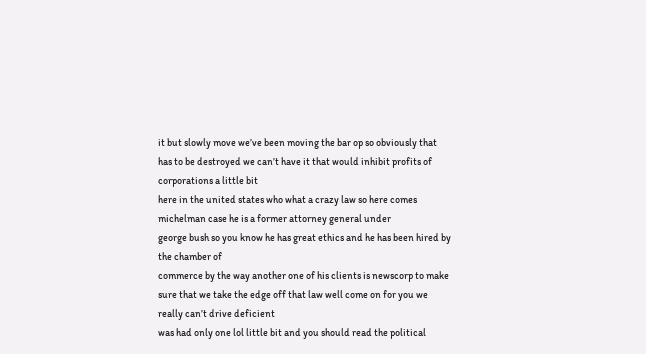it but slowly move we’ve been moving the bar op so obviously that has to be destroyed we can’t have it that would inhibit profits of corporations a little bit
here in the united states who what a crazy law so here comes michelman case he is a former attorney general under
george bush so you know he has great ethics and he has been hired by the chamber of
commerce by the way another one of his clients is newscorp to make sure that we take the edge off that law well come on for you we really can’t drive deficient
was had only one lol little bit and you should read the political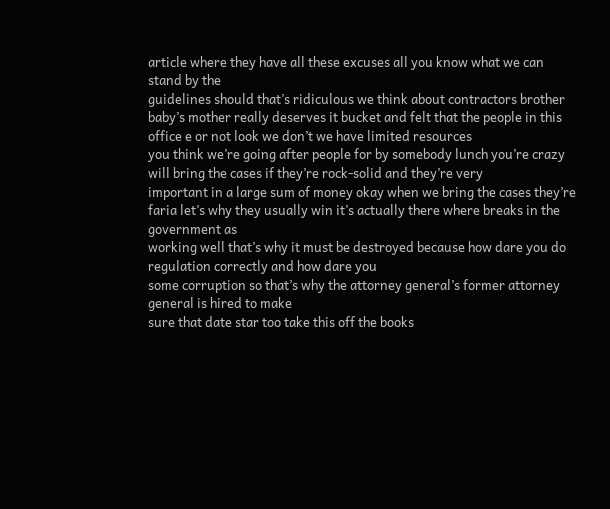article where they have all these excuses all you know what we can stand by the
guidelines should that’s ridiculous we think about contractors brother
baby’s mother really deserves it bucket and felt that the people in this
office e or not look we don’t we have limited resources
you think we’re going after people for by somebody lunch you’re crazy will bring the cases if they’re rock-solid and they’re very
important in a large sum of money okay when we bring the cases they’re
faria let’s why they usually win it’s actually there where breaks in the government as
working well that’s why it must be destroyed because how dare you do regulation correctly and how dare you
some corruption so that’s why the attorney general’s former attorney general is hired to make
sure that date star too take this off the books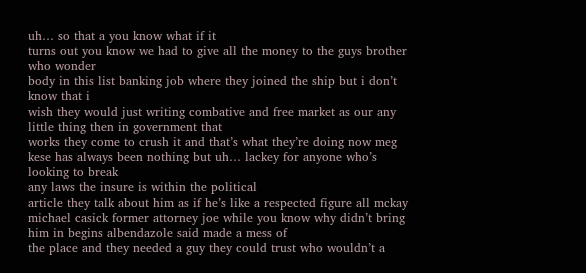uh… so that a you know what if it
turns out you know we had to give all the money to the guys brother who wonder
body in this list banking job where they joined the ship but i don’t know that i
wish they would just writing combative and free market as our any little thing then in government that
works they come to crush it and that’s what they’re doing now meg
kese has always been nothing but uh… lackey for anyone who’s looking to break
any laws the insure is within the political
article they talk about him as if he’s like a respected figure all mckay
michael casick former attorney joe while you know why didn’t bring him in begins albendazole said made a mess of
the place and they needed a guy they could trust who wouldn’t a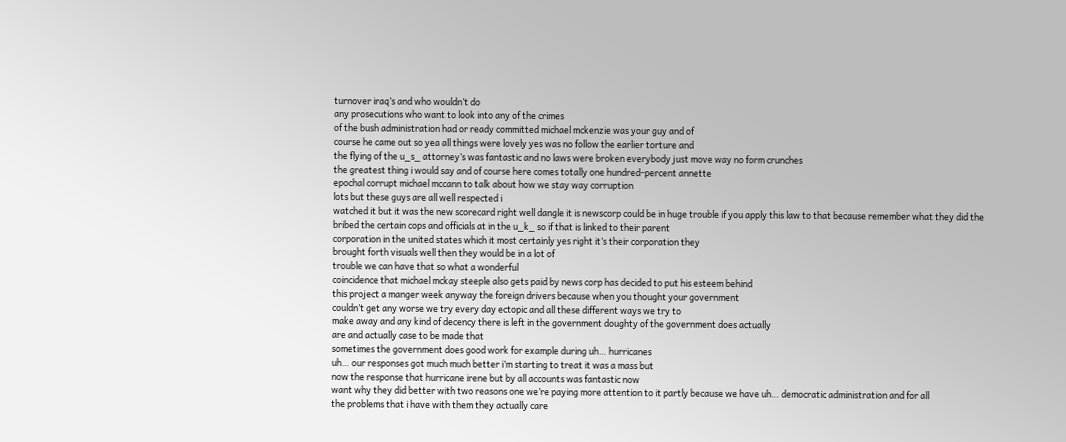turnover iraq’s and who wouldn’t do
any prosecutions who want to look into any of the crimes
of the bush administration had or ready committed michael mckenzie was your guy and of
course he came out so yea all things were lovely yes was no follow the earlier torture and
the flying of the u_s_ attorney’s was fantastic and no laws were broken everybody just move way no form crunches
the greatest thing i would say and of course here comes totally one hundred-percent annette
epochal corrupt michael mccann to talk about how we stay way corruption
lots but these guys are all well respected i
watched it but it was the new scorecard right well dangle it is newscorp could be in huge trouble if you apply this law to that because remember what they did the bribed the certain cops and officials at in the u_k_ so if that is linked to their parent
corporation in the united states which it most certainly yes right it’s their corporation they
brought forth visuals well then they would be in a lot of
trouble we can have that so what a wonderful
coincidence that michael mckay steeple also gets paid by news corp has decided to put his esteem behind
this project a manger week anyway the foreign drivers because when you thought your government
couldn’t get any worse we try every day ectopic and all these different ways we try to
make away and any kind of decency there is left in the government doughty of the government does actually
are and actually case to be made that
sometimes the government does good work for example during uh… hurricanes
uh… our responses got much much better i’m starting to treat it was a mass but
now the response that hurricane irene but by all accounts was fantastic now
want why they did better with two reasons one we’re paying more attention to it partly because we have uh… democratic administration and for all
the problems that i have with them they actually care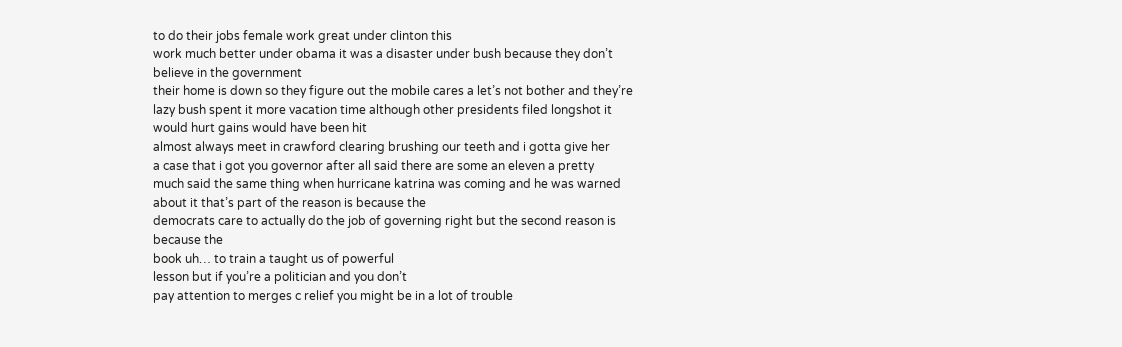to do their jobs female work great under clinton this
work much better under obama it was a disaster under bush because they don’t believe in the government
their home is down so they figure out the mobile cares a let’s not bother and they’re lazy bush spent it more vacation time although other presidents filed longshot it would hurt gains would have been hit
almost always meet in crawford clearing brushing our teeth and i gotta give her
a case that i got you governor after all said there are some an eleven a pretty
much said the same thing when hurricane katrina was coming and he was warned about it that’s part of the reason is because the
democrats care to actually do the job of governing right but the second reason is because the
book uh… to train a taught us of powerful
lesson but if you’re a politician and you don’t
pay attention to merges c relief you might be in a lot of trouble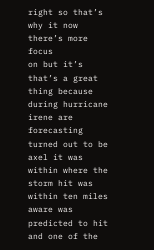right so that’s why it now there’s more focus
on but it’s that’s a great thing because during hurricane irene are forecasting turned out to be axel it was within where the storm hit was within ten miles
aware was predicted to hit and one of the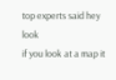top experts said hey look
if you look at a map it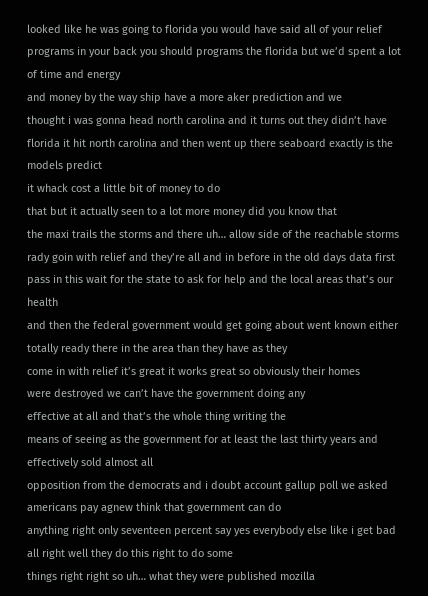looked like he was going to florida you would have said all of your relief
programs in your back you should programs the florida but we’d spent a lot of time and energy
and money by the way ship have a more aker prediction and we
thought i was gonna head north carolina and it turns out they didn’t have
florida it hit north carolina and then went up there seaboard exactly is the models predict
it whack cost a little bit of money to do
that but it actually seen to a lot more money did you know that
the maxi trails the storms and there uh… allow side of the reachable storms rady goin with relief and they’re all and in before in the old days data first pass in this wait for the state to ask for help and the local areas that’s our health
and then the federal government would get going about went known either
totally ready there in the area than they have as they
come in with relief it’s great it works great so obviously their homes
were destroyed we can’t have the government doing any
effective at all and that’s the whole thing writing the
means of seeing as the government for at least the last thirty years and effectively sold almost all
opposition from the democrats and i doubt account gallup poll we asked
americans pay agnew think that government can do
anything right only seventeen percent say yes everybody else like i get bad all right well they do this right to do some
things right right so uh… what they were published mozilla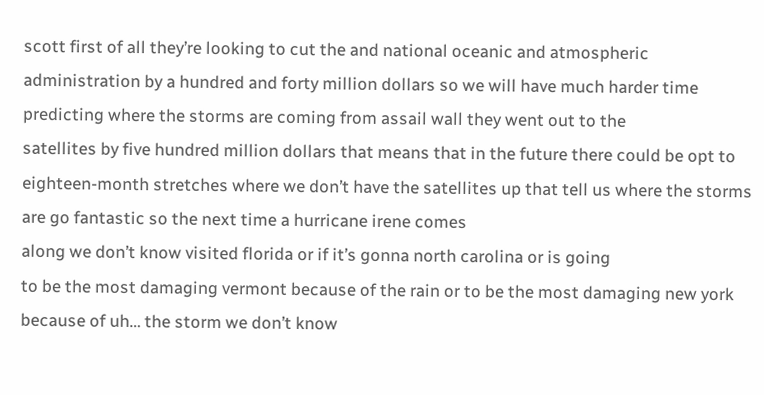scott first of all they’re looking to cut the and national oceanic and atmospheric
administration by a hundred and forty million dollars so we will have much harder time
predicting where the storms are coming from assail wall they went out to the
satellites by five hundred million dollars that means that in the future there could be opt to eighteen-month stretches where we don’t have the satellites up that tell us where the storms are go fantastic so the next time a hurricane irene comes
along we don’t know visited florida or if it’s gonna north carolina or is going
to be the most damaging vermont because of the rain or to be the most damaging new york
because of uh… the storm we don’t know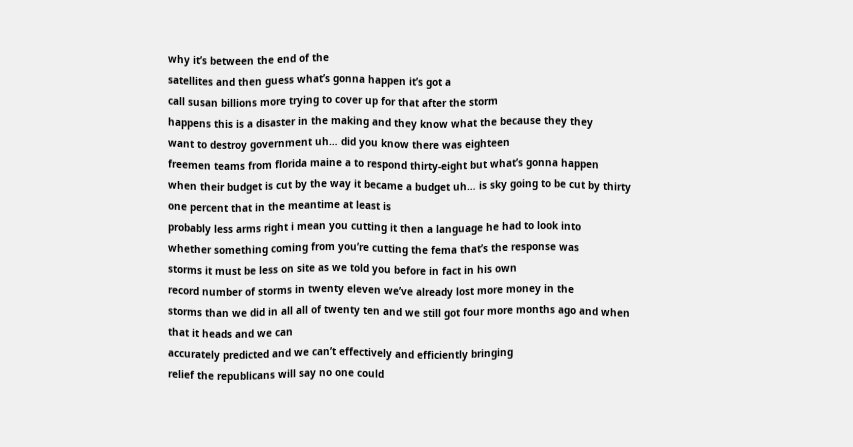why it’s between the end of the
satellites and then guess what’s gonna happen it’s got a
call susan billions more trying to cover up for that after the storm
happens this is a disaster in the making and they know what the because they they
want to destroy government uh… did you know there was eighteen
freemen teams from florida maine a to respond thirty-eight but what’s gonna happen
when their budget is cut by the way it became a budget uh… is sky going to be cut by thirty
one percent that in the meantime at least is
probably less arms right i mean you cutting it then a language he had to look into
whether something coming from you’re cutting the fema that’s the response was
storms it must be less on site as we told you before in fact in his own
record number of storms in twenty eleven we’ve already lost more money in the
storms than we did in all all of twenty ten and we still got four more months ago and when that it heads and we can
accurately predicted and we can’t effectively and efficiently bringing
relief the republicans will say no one could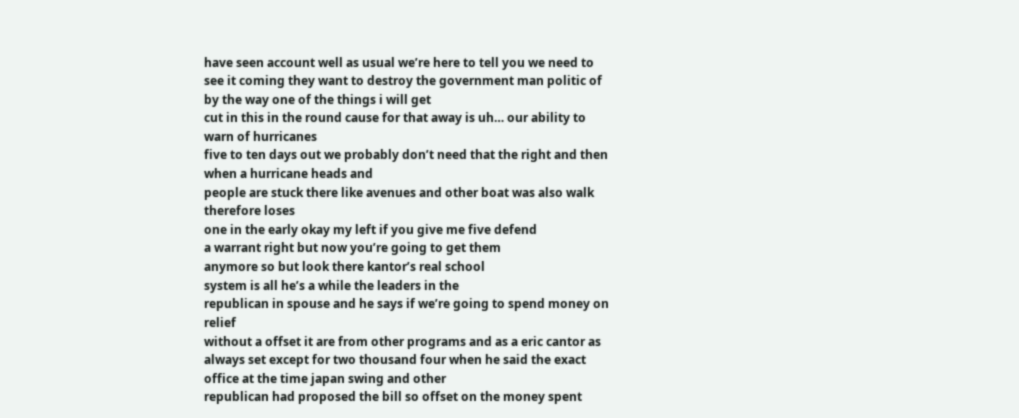have seen account well as usual we’re here to tell you we need to see it coming they want to destroy the government man politic of by the way one of the things i will get
cut in this in the round cause for that away is uh… our ability to warn of hurricanes
five to ten days out we probably don’t need that the right and then when a hurricane heads and
people are stuck there like avenues and other boat was also walk therefore loses
one in the early okay my left if you give me five defend
a warrant right but now you’re going to get them
anymore so but look there kantor’s real school
system is all he’s a while the leaders in the
republican in spouse and he says if we’re going to spend money on relief
without a offset it are from other programs and as a eric cantor as always set except for two thousand four when he said the exact office at the time japan swing and other
republican had proposed the bill so offset on the money spent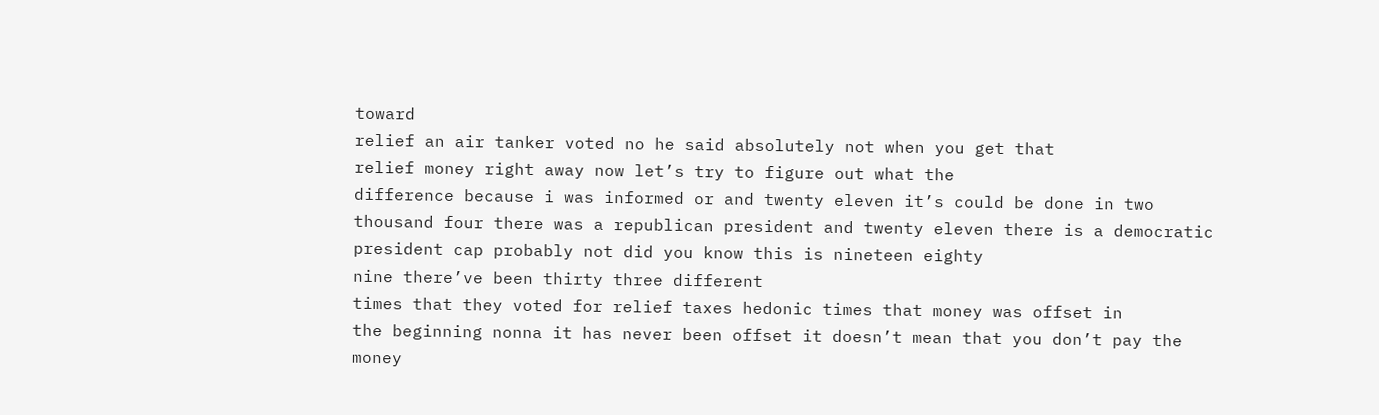toward
relief an air tanker voted no he said absolutely not when you get that
relief money right away now let’s try to figure out what the
difference because i was informed or and twenty eleven it’s could be done in two
thousand four there was a republican president and twenty eleven there is a democratic
president cap probably not did you know this is nineteen eighty
nine there’ve been thirty three different
times that they voted for relief taxes hedonic times that money was offset in
the beginning nonna it has never been offset it doesn’t mean that you don’t pay the
money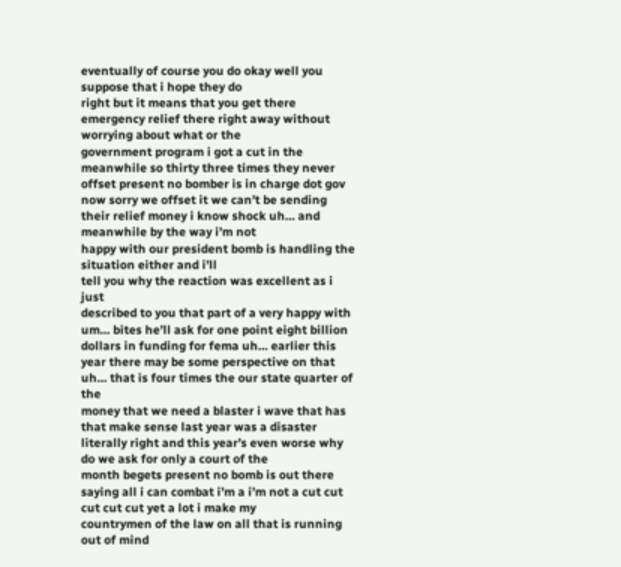eventually of course you do okay well you suppose that i hope they do
right but it means that you get there
emergency relief there right away without worrying about what or the
government program i got a cut in the meanwhile so thirty three times they never offset present no bomber is in charge dot gov
now sorry we offset it we can’t be sending their relief money i know shock uh… and meanwhile by the way i’m not
happy with our president bomb is handling the situation either and i’ll
tell you why the reaction was excellent as i just
described to you that part of a very happy with um… bites he’ll ask for one point eight billion
dollars in funding for fema uh… earlier this year there may be some perspective on that uh… that is four times the our state quarter of the
money that we need a blaster i wave that has that make sense last year was a disaster literally right and this year’s even worse why do we ask for only a court of the
month begets present no bomb is out there
saying all i can combat i’m a i’m not a cut cut cut cut cut yet a lot i make my
countrymen of the law on all that is running out of mind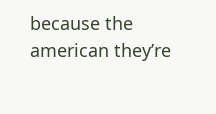because the american they’re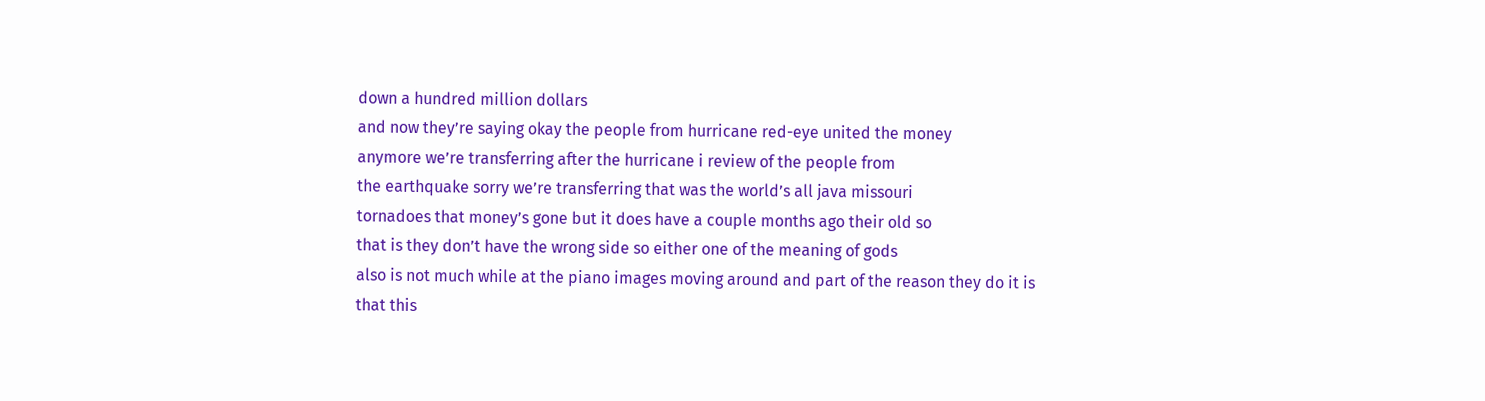down a hundred million dollars
and now they’re saying okay the people from hurricane red-eye united the money
anymore we’re transferring after the hurricane i review of the people from
the earthquake sorry we’re transferring that was the world’s all java missouri
tornadoes that money’s gone but it does have a couple months ago their old so
that is they don’t have the wrong side so either one of the meaning of gods
also is not much while at the piano images moving around and part of the reason they do it is
that this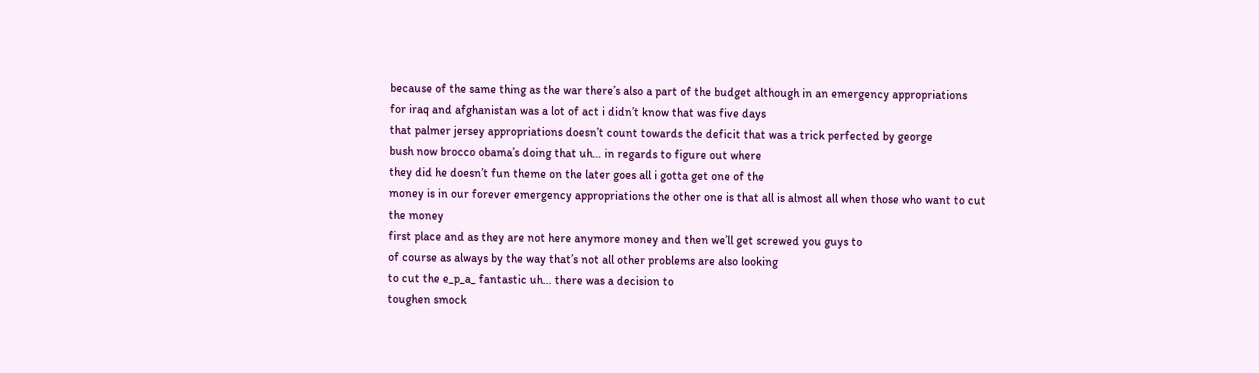because of the same thing as the war there’s also a part of the budget although in an emergency appropriations
for iraq and afghanistan was a lot of act i didn’t know that was five days
that palmer jersey appropriations doesn’t count towards the deficit that was a trick perfected by george
bush now brocco obama’s doing that uh… in regards to figure out where
they did he doesn’t fun theme on the later goes all i gotta get one of the
money is in our forever emergency appropriations the other one is that all is almost all when those who want to cut the money
first place and as they are not here anymore money and then we’ll get screwed you guys to
of course as always by the way that’s not all other problems are also looking
to cut the e_p_a_ fantastic uh… there was a decision to
toughen smock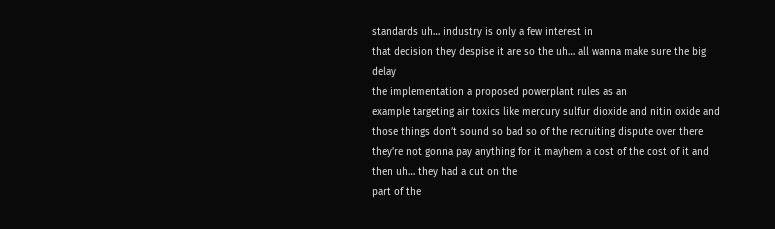standards uh… industry is only a few interest in
that decision they despise it are so the uh… all wanna make sure the big delay
the implementation a proposed powerplant rules as an
example targeting air toxics like mercury sulfur dioxide and nitin oxide and those things don’t sound so bad so of the recruiting dispute over there they’re not gonna pay anything for it mayhem a cost of the cost of it and then uh… they had a cut on the
part of the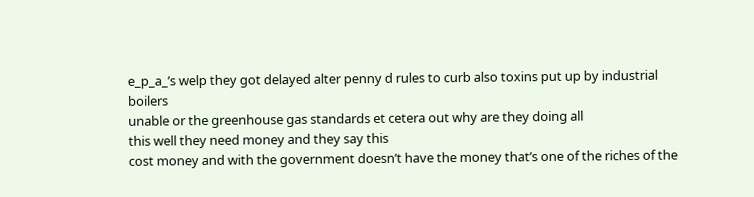e_p_a_’s welp they got delayed alter penny d rules to curb also toxins put up by industrial boilers
unable or the greenhouse gas standards et cetera out why are they doing all
this well they need money and they say this
cost money and with the government doesn’t have the money that’s one of the riches of the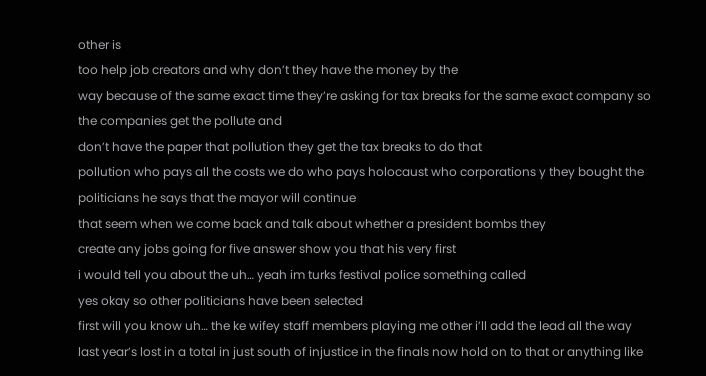other is
too help job creators and why don’t they have the money by the
way because of the same exact time they’re asking for tax breaks for the same exact company so the companies get the pollute and
don’t have the paper that pollution they get the tax breaks to do that
pollution who pays all the costs we do who pays holocaust who corporations y they bought the politicians he says that the mayor will continue
that seem when we come back and talk about whether a president bombs they
create any jobs going for five answer show you that his very first
i would tell you about the uh… yeah im turks festival police something called
yes okay so other politicians have been selected
first will you know uh… the ke wifey staff members playing me other i’ll add the lead all the way
last year’s lost in a total in just south of injustice in the finals now hold on to that or anything like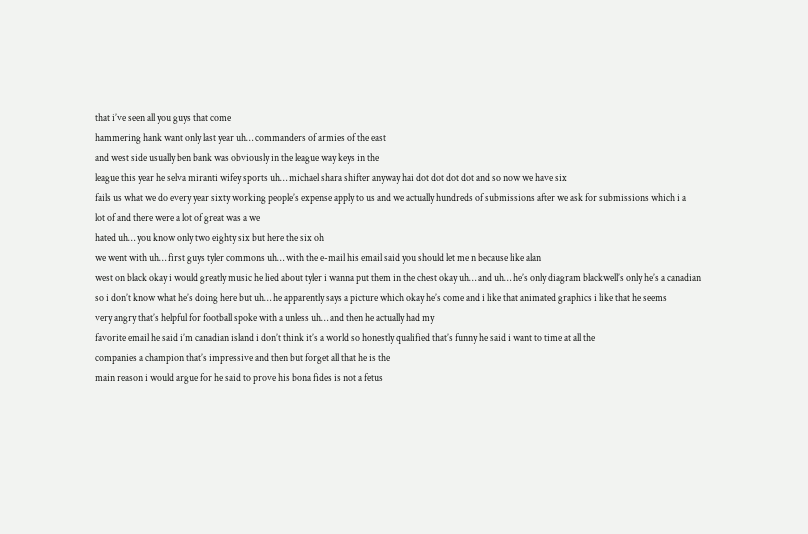that i’ve seen all you guys that come
hammering hank want only last year uh… commanders of armies of the east
and west side usually ben bank was obviously in the league way keys in the
league this year he selva miranti wifey sports uh… michael shara shifter anyway hai dot dot dot dot and so now we have six
fails us what we do every year sixty working people’s expense apply to us and we actually hundreds of submissions after we ask for submissions which i a
lot of and there were a lot of great was a we
hated uh… you know only two eighty six but here the six oh
we went with uh… first guys tyler commons uh… with the e-mail his email said you should let me n because like alan
west on black okay i would greatly music he lied about tyler i wanna put them in the chest okay uh… and uh… he’s only diagram blackwell’s only he’s a canadian
so i don’t know what he’s doing here but uh… he apparently says a picture which okay he’s come and i like that animated graphics i like that he seems
very angry that’s helpful for football spoke with a unless uh… and then he actually had my
favorite email he said i’m canadian island i don’t think it’s a world so honestly qualified that’s funny he said i want to time at all the
companies a champion that’s impressive and then but forget all that he is the
main reason i would argue for he said to prove his bona fides is not a fetus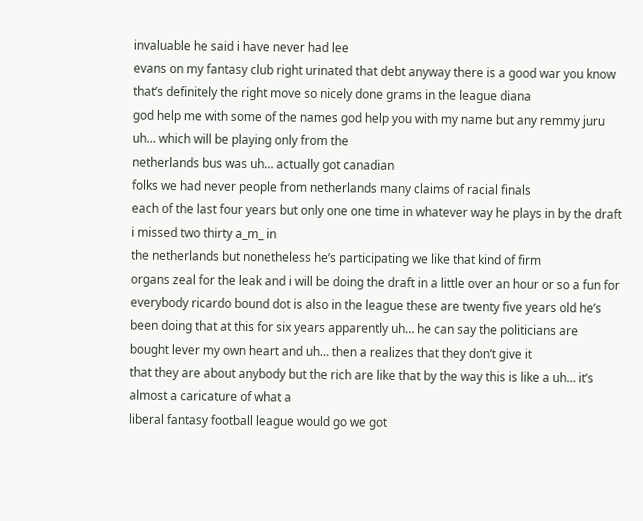invaluable he said i have never had lee
evans on my fantasy club right urinated that debt anyway there is a good war you know
that’s definitely the right move so nicely done grams in the league diana
god help me with some of the names god help you with my name but any remmy juru uh… which will be playing only from the
netherlands bus was uh… actually got canadian
folks we had never people from netherlands many claims of racial finals
each of the last four years but only one one time in whatever way he plays in by the draft i missed two thirty a_m_ in
the netherlands but nonetheless he’s participating we like that kind of firm
organs zeal for the leak and i will be doing the draft in a little over an hour or so a fun for everybody ricardo bound dot is also in the league these are twenty five years old he’s
been doing that at this for six years apparently uh… he can say the politicians are
bought lever my own heart and uh… then a realizes that they don’t give it
that they are about anybody but the rich are like that by the way this is like a uh… it’s almost a caricature of what a
liberal fantasy football league would go we got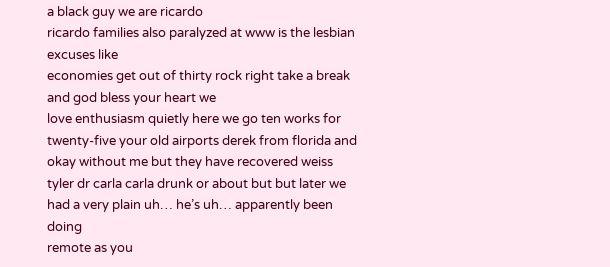a black guy we are ricardo
ricardo families also paralyzed at www is the lesbian excuses like
economies get out of thirty rock right take a break and god bless your heart we
love enthusiasm quietly here we go ten works for
twenty-five your old airports derek from florida and okay without me but they have recovered weiss tyler dr carla carla drunk or about but but later we had a very plain uh… he’s uh… apparently been doing
remote as you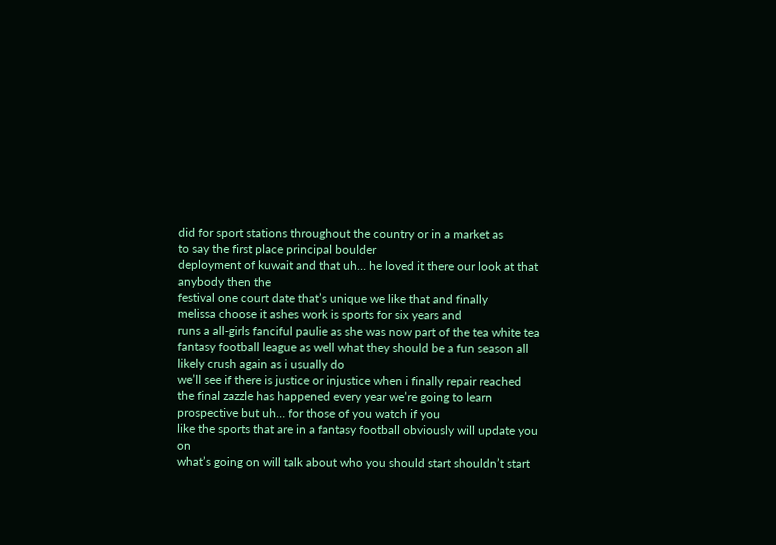did for sport stations throughout the country or in a market as
to say the first place principal boulder
deployment of kuwait and that uh… he loved it there our look at that anybody then the
festival one court date that’s unique we like that and finally
melissa choose it ashes work is sports for six years and
runs a all-girls fanciful paulie as she was now part of the tea white tea fantasy football league as well what they should be a fun season all likely crush again as i usually do
we’ll see if there is justice or injustice when i finally repair reached
the final zazzle has happened every year we’re going to learn prospective but uh… for those of you watch if you
like the sports that are in a fantasy football obviously will update you on
what’s going on will talk about who you should start shouldn’t start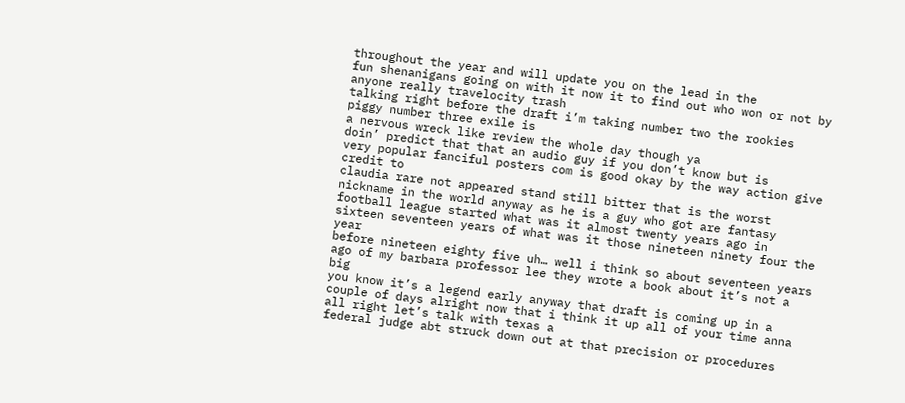throughout the year and will update you on the lead in the
fun shenanigans going on with it now it to find out who won or not by anyone really travelocity trash
talking right before the draft i’m taking number two the rookies piggy number three exile is
a nervous wreck like review the whole day though ya
doin’ predict that that an audio guy if you don’t know but is
very popular fanciful posters com is good okay by the way action give credit to
claudia rare not appeared stand still bitter that is the worst
nickname in the world anyway as he is a guy who got are fantasy
football league started what was it almost twenty years ago in
sixteen seventeen years of what was it those nineteen ninety four the year
before nineteen eighty five uh… well i think so about seventeen years ago of my barbara professor lee they wrote a book about it’s not a big
you know it’s a legend early anyway that draft is coming up in a
couple of days alright now that i think it up all of your time anna all right let’s talk with texas a
federal judge abt struck down out at that precision or procedures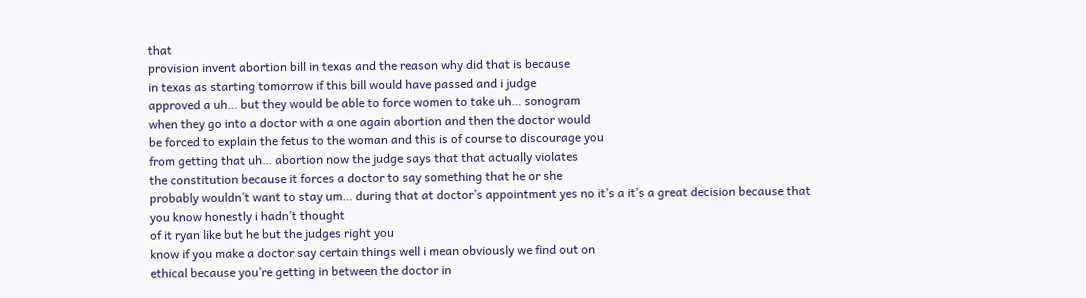that
provision invent abortion bill in texas and the reason why did that is because
in texas as starting tomorrow if this bill would have passed and i judge
approved a uh… but they would be able to force women to take uh… sonogram
when they go into a doctor with a one again abortion and then the doctor would
be forced to explain the fetus to the woman and this is of course to discourage you
from getting that uh… abortion now the judge says that that actually violates
the constitution because it forces a doctor to say something that he or she
probably wouldn’t want to stay um… during that at doctor’s appointment yes no it’s a it’s a great decision because that you know honestly i hadn’t thought
of it ryan like but he but the judges right you
know if you make a doctor say certain things well i mean obviously we find out on
ethical because you’re getting in between the doctor in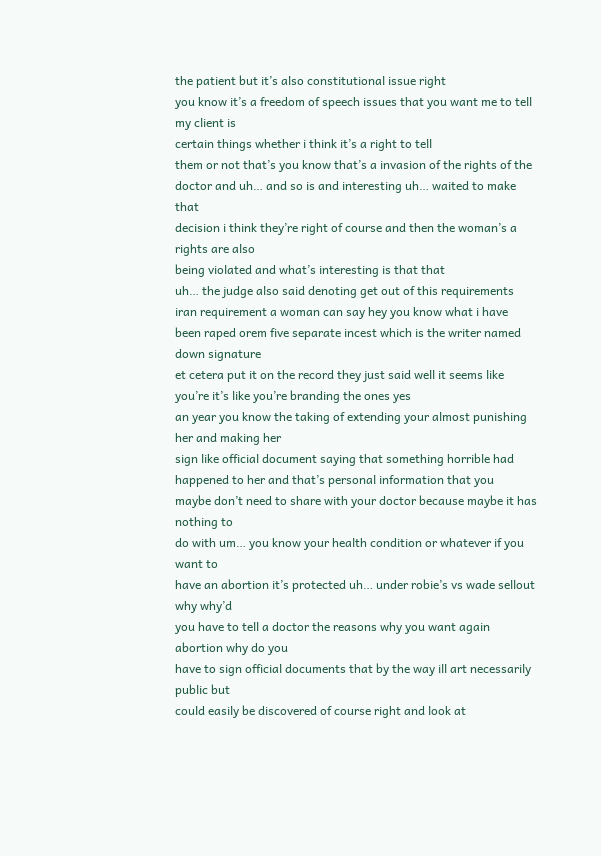the patient but it’s also constitutional issue right
you know it’s a freedom of speech issues that you want me to tell my client is
certain things whether i think it’s a right to tell
them or not that’s you know that’s a invasion of the rights of the doctor and uh… and so is and interesting uh… waited to make that
decision i think they’re right of course and then the woman’s a rights are also
being violated and what’s interesting is that that
uh… the judge also said denoting get out of this requirements
iran requirement a woman can say hey you know what i have
been raped orem five separate incest which is the writer named down signature
et cetera put it on the record they just said well it seems like you’re it’s like you’re branding the ones yes
an year you know the taking of extending your almost punishing her and making her
sign like official document saying that something horrible had happened to her and that’s personal information that you
maybe don’t need to share with your doctor because maybe it has nothing to
do with um… you know your health condition or whatever if you want to
have an abortion it’s protected uh… under robie’s vs wade sellout why why’d
you have to tell a doctor the reasons why you want again abortion why do you
have to sign official documents that by the way ill art necessarily public but
could easily be discovered of course right and look at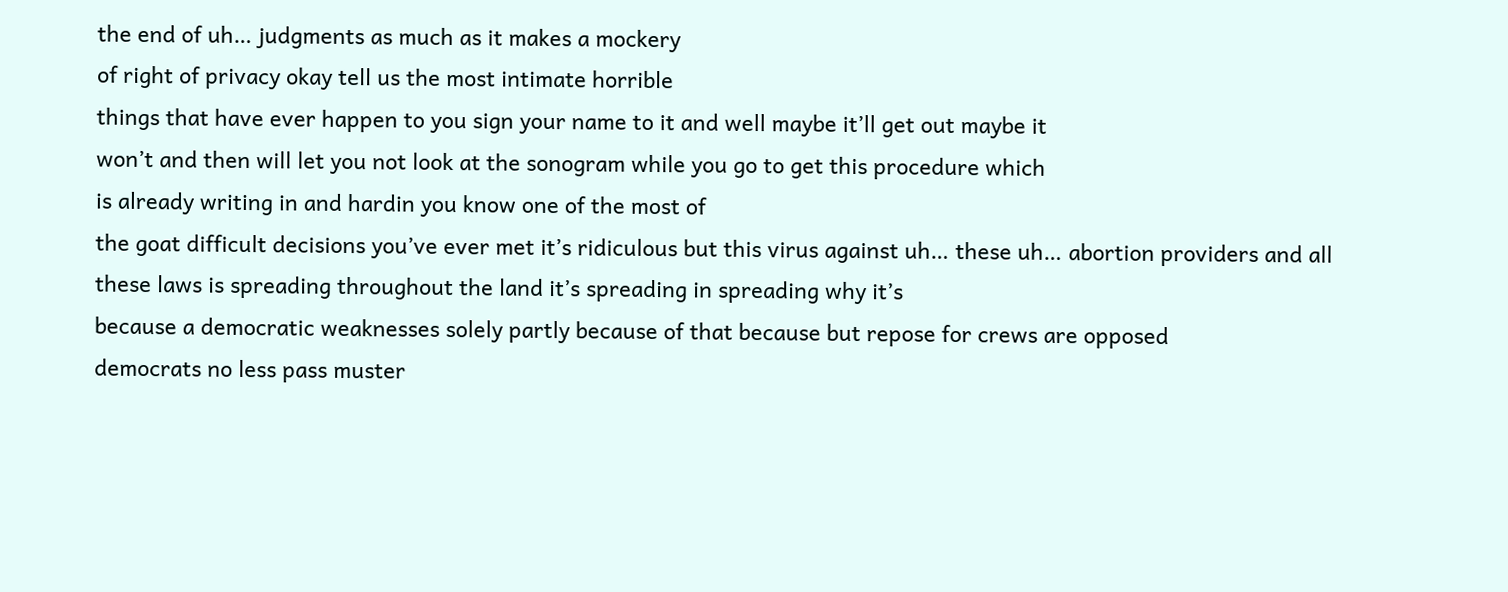the end of uh… judgments as much as it makes a mockery
of right of privacy okay tell us the most intimate horrible
things that have ever happen to you sign your name to it and well maybe it’ll get out maybe it
won’t and then will let you not look at the sonogram while you go to get this procedure which
is already writing in and hardin you know one of the most of
the goat difficult decisions you’ve ever met it’s ridiculous but this virus against uh… these uh… abortion providers and all
these laws is spreading throughout the land it’s spreading in spreading why it’s
because a democratic weaknesses solely partly because of that because but repose for crews are opposed
democrats no less pass muster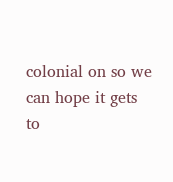colonial on so we can hope it gets to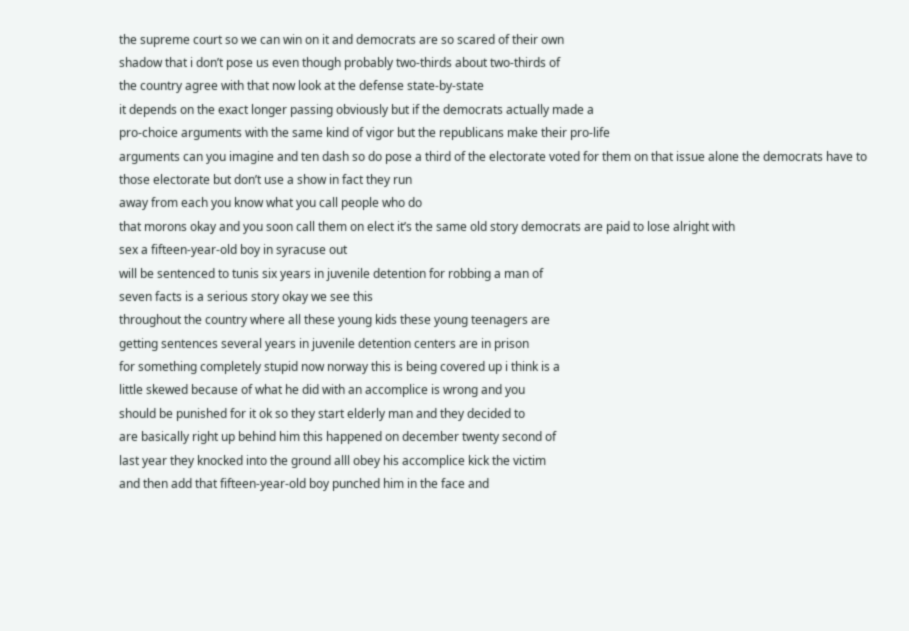the supreme court so we can win on it and democrats are so scared of their own
shadow that i don’t pose us even though probably two-thirds about two-thirds of
the country agree with that now look at the defense state-by-state
it depends on the exact longer passing obviously but if the democrats actually made a
pro-choice arguments with the same kind of vigor but the republicans make their pro-life
arguments can you imagine and ten dash so do pose a third of the electorate voted for them on that issue alone the democrats have to those electorate but don’t use a show in fact they run
away from each you know what you call people who do
that morons okay and you soon call them on elect it’s the same old story democrats are paid to lose alright with
sex a fifteen-year-old boy in syracuse out
will be sentenced to tunis six years in juvenile detention for robbing a man of
seven facts is a serious story okay we see this
throughout the country where all these young kids these young teenagers are
getting sentences several years in juvenile detention centers are in prison
for something completely stupid now norway this is being covered up i think is a
little skewed because of what he did with an accomplice is wrong and you
should be punished for it ok so they start elderly man and they decided to
are basically right up behind him this happened on december twenty second of
last year they knocked into the ground alll obey his accomplice kick the victim
and then add that fifteen-year-old boy punched him in the face and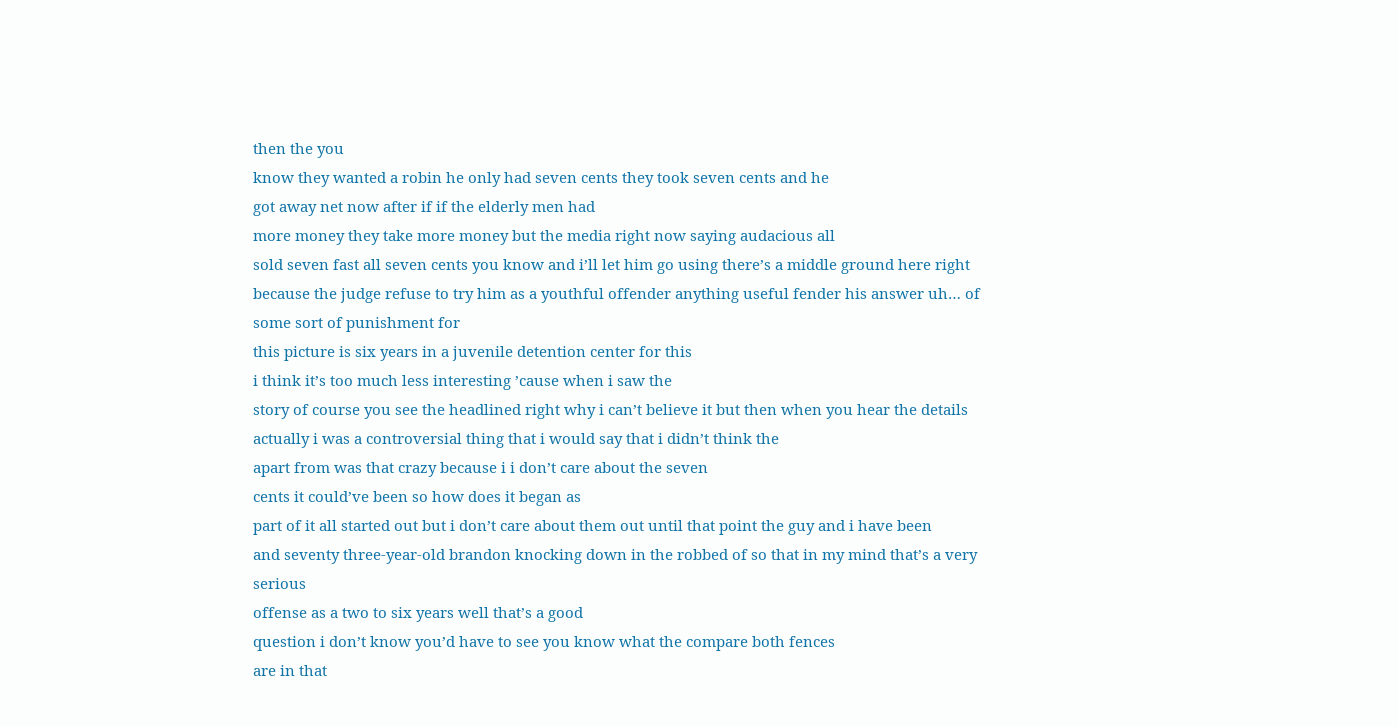then the you
know they wanted a robin he only had seven cents they took seven cents and he
got away net now after if if the elderly men had
more money they take more money but the media right now saying audacious all
sold seven fast all seven cents you know and i’ll let him go using there’s a middle ground here right
because the judge refuse to try him as a youthful offender anything useful fender his answer uh… of some sort of punishment for
this picture is six years in a juvenile detention center for this
i think it’s too much less interesting ’cause when i saw the
story of course you see the headlined right why i can’t believe it but then when you hear the details
actually i was a controversial thing that i would say that i didn’t think the
apart from was that crazy because i i don’t care about the seven
cents it could’ve been so how does it began as
part of it all started out but i don’t care about them out until that point the guy and i have been
and seventy three-year-old brandon knocking down in the robbed of so that in my mind that’s a very serious
offense as a two to six years well that’s a good
question i don’t know you’d have to see you know what the compare both fences
are in that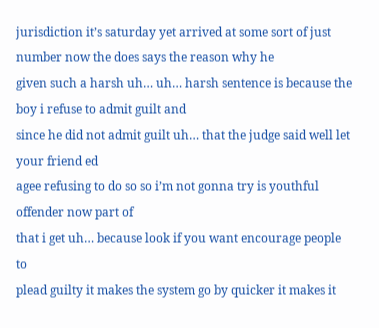jurisdiction it’s saturday yet arrived at some sort of just number now the does says the reason why he
given such a harsh uh… uh… harsh sentence is because the boy i refuse to admit guilt and
since he did not admit guilt uh… that the judge said well let your friend ed
agee refusing to do so so i’m not gonna try is youthful offender now part of
that i get uh… because look if you want encourage people to
plead guilty it makes the system go by quicker it makes it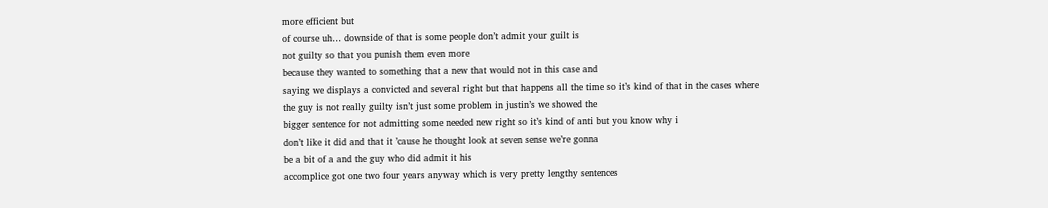more efficient but
of course uh… downside of that is some people don’t admit your guilt is
not guilty so that you punish them even more
because they wanted to something that a new that would not in this case and
saying we displays a convicted and several right but that happens all the time so it’s kind of that in the cases where
the guy is not really guilty isn’t just some problem in justin’s we showed the
bigger sentence for not admitting some needed new right so it’s kind of anti but you know why i
don’t like it did and that it ’cause he thought look at seven sense we’re gonna
be a bit of a and the guy who did admit it his
accomplice got one two four years anyway which is very pretty lengthy sentences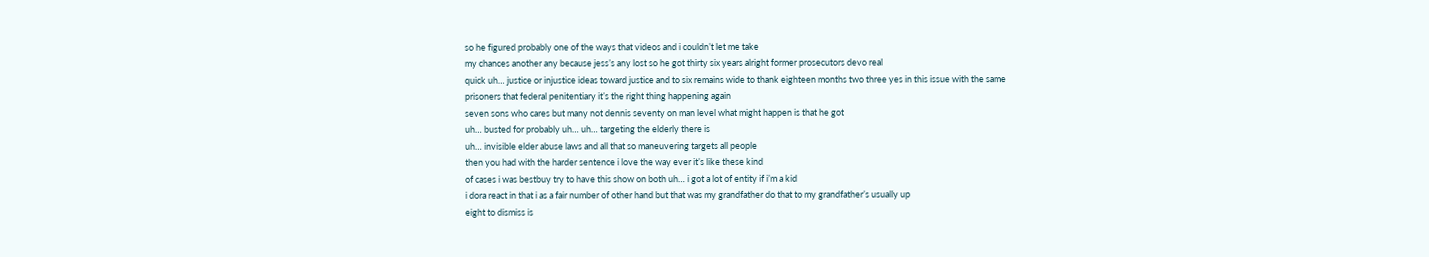so he figured probably one of the ways that videos and i couldn’t let me take
my chances another any because jess’s any lost so he got thirty six years alright former prosecutors devo real
quick uh… justice or injustice ideas toward justice and to six remains wide to thank eighteen months two three yes in this issue with the same
prisoners that federal penitentiary it’s the right thing happening again
seven sons who cares but many not dennis seventy on man level what might happen is that he got
uh… busted for probably uh… uh… targeting the elderly there is
uh… invisible elder abuse laws and all that so maneuvering targets all people
then you had with the harder sentence i love the way ever it’s like these kind
of cases i was bestbuy try to have this show on both uh… i got a lot of entity if i’m a kid
i dora react in that i as a fair number of other hand but that was my grandfather do that to my grandfather’s usually up
eight to dismiss is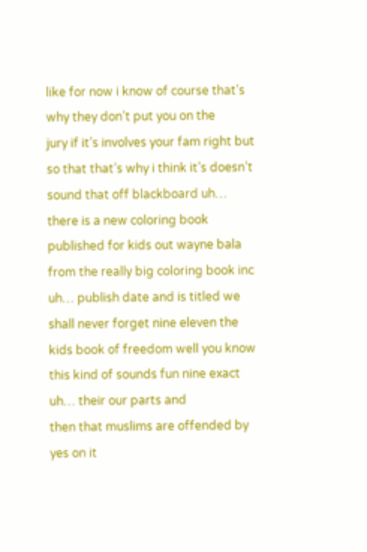like for now i know of course that’s why they don’t put you on the
jury if it’s involves your fam right but so that that’s why i think it’s doesn’t sound that off blackboard uh… there is a new coloring book
published for kids out wayne bala from the really big coloring book inc uh… publish date and is titled we
shall never forget nine eleven the kids book of freedom well you know this kind of sounds fun nine exact uh… their our parts and
then that muslims are offended by yes on it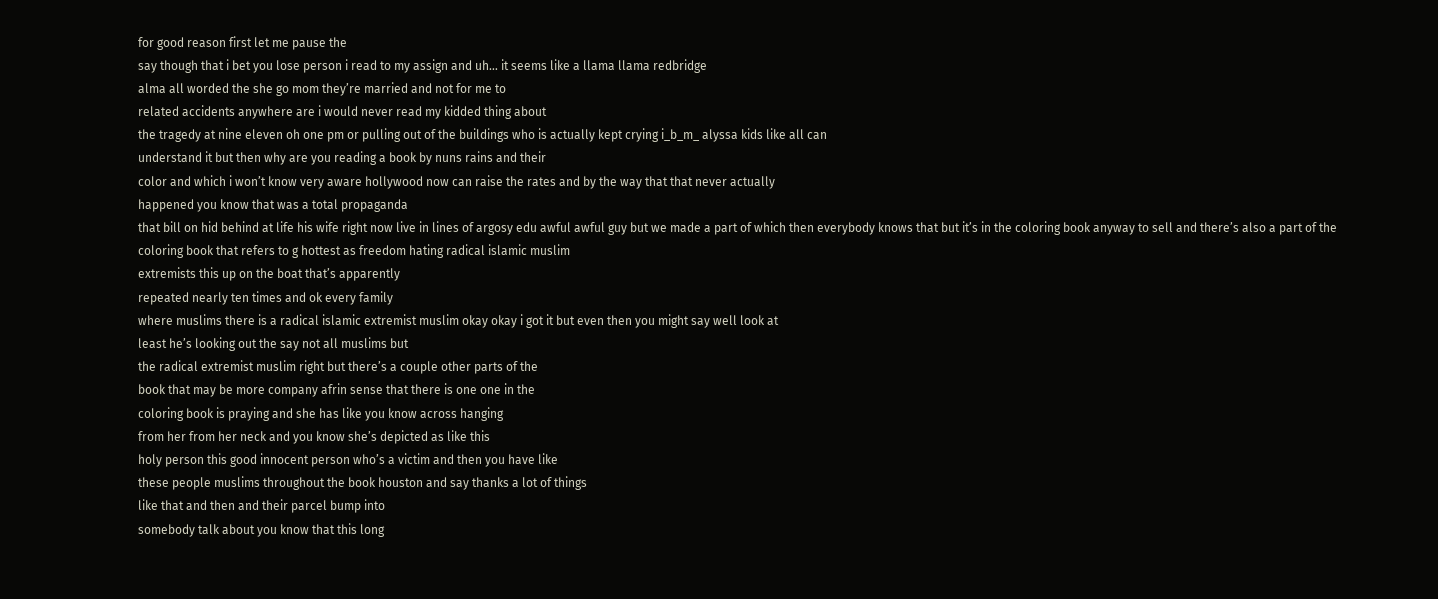for good reason first let me pause the
say though that i bet you lose person i read to my assign and uh… it seems like a llama llama redbridge
alma all worded the she go mom they’re married and not for me to
related accidents anywhere are i would never read my kidded thing about
the tragedy at nine eleven oh one pm or pulling out of the buildings who is actually kept crying i_b_m_ alyssa kids like all can
understand it but then why are you reading a book by nuns rains and their
color and which i won’t know very aware hollywood now can raise the rates and by the way that that never actually
happened you know that was a total propaganda
that bill on hid behind at life his wife right now live in lines of argosy edu awful awful guy but we made a part of which then everybody knows that but it’s in the coloring book anyway to sell and there’s also a part of the
coloring book that refers to g hottest as freedom hating radical islamic muslim
extremists this up on the boat that’s apparently
repeated nearly ten times and ok every family
where muslims there is a radical islamic extremist muslim okay okay i got it but even then you might say well look at
least he’s looking out the say not all muslims but
the radical extremist muslim right but there’s a couple other parts of the
book that may be more company afrin sense that there is one one in the
coloring book is praying and she has like you know across hanging
from her from her neck and you know she’s depicted as like this
holy person this good innocent person who’s a victim and then you have like
these people muslims throughout the book houston and say thanks a lot of things
like that and then and their parcel bump into
somebody talk about you know that this long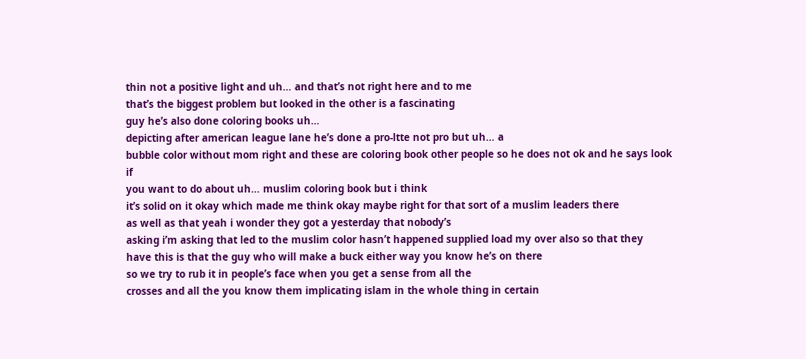thin not a positive light and uh… and that’s not right here and to me
that’s the biggest problem but looked in the other is a fascinating
guy he’s also done coloring books uh…
depicting after american league lane he’s done a pro-ltte not pro but uh… a
bubble color without mom right and these are coloring book other people so he does not ok and he says look if
you want to do about uh… muslim coloring book but i think
it’s solid on it okay which made me think okay maybe right for that sort of a muslim leaders there
as well as that yeah i wonder they got a yesterday that nobody’s
asking i’m asking that led to the muslim color hasn’t happened supplied load my over also so that they
have this is that the guy who will make a buck either way you know he’s on there
so we try to rub it in people’s face when you get a sense from all the
crosses and all the you know them implicating islam in the whole thing in certain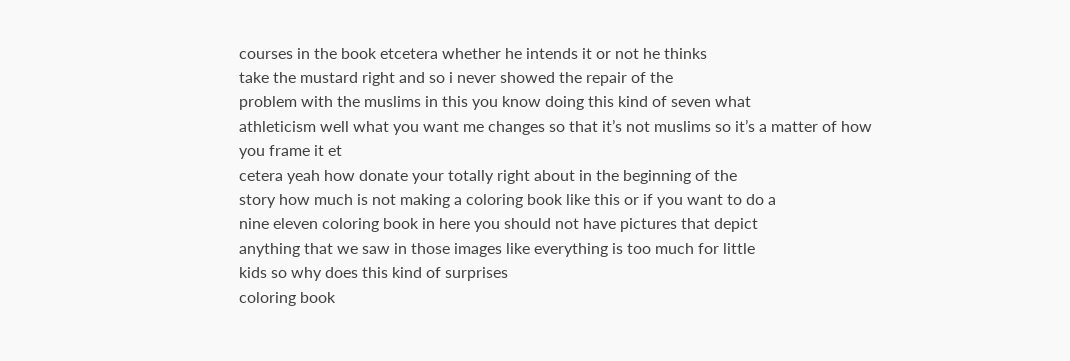courses in the book etcetera whether he intends it or not he thinks
take the mustard right and so i never showed the repair of the
problem with the muslims in this you know doing this kind of seven what
athleticism well what you want me changes so that it’s not muslims so it’s a matter of how you frame it et
cetera yeah how donate your totally right about in the beginning of the
story how much is not making a coloring book like this or if you want to do a
nine eleven coloring book in here you should not have pictures that depict
anything that we saw in those images like everything is too much for little
kids so why does this kind of surprises
coloring book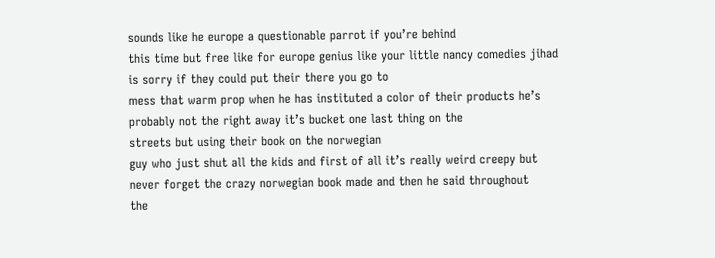sounds like he europe a questionable parrot if you’re behind
this time but free like for europe genius like your little nancy comedies jihad is sorry if they could put their there you go to
mess that warm prop when he has instituted a color of their products he’s probably not the right away it’s bucket one last thing on the
streets but using their book on the norwegian
guy who just shut all the kids and first of all it’s really weird creepy but never forget the crazy norwegian book made and then he said throughout
the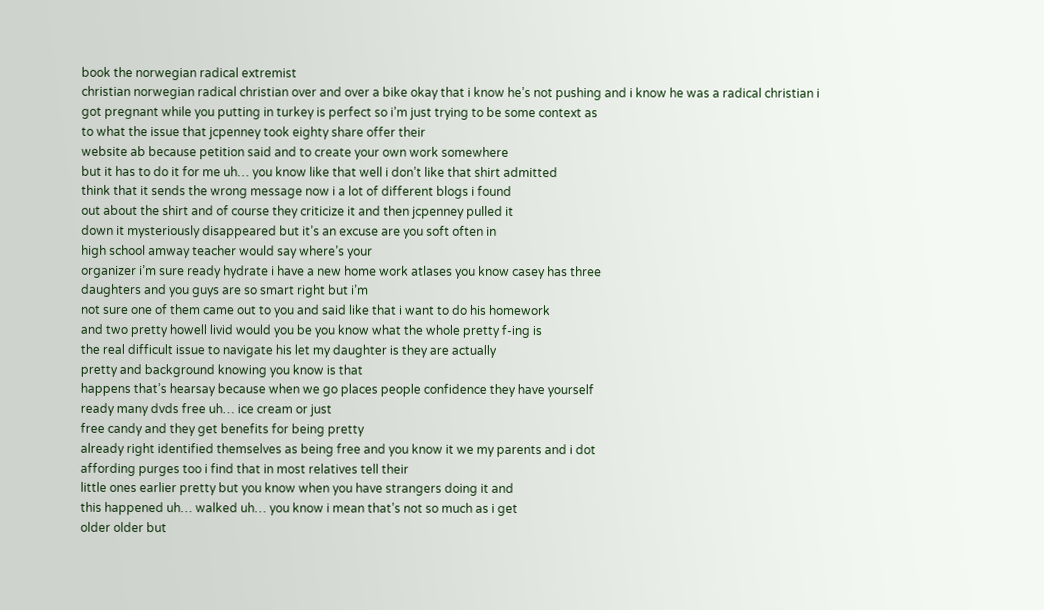book the norwegian radical extremist
christian norwegian radical christian over and over a bike okay that i know he’s not pushing and i know he was a radical christian i
got pregnant while you putting in turkey is perfect so i’m just trying to be some context as
to what the issue that jcpenney took eighty share offer their
website ab because petition said and to create your own work somewhere
but it has to do it for me uh… you know like that well i don’t like that shirt admitted
think that it sends the wrong message now i a lot of different blogs i found
out about the shirt and of course they criticize it and then jcpenney pulled it
down it mysteriously disappeared but it’s an excuse are you soft often in
high school amway teacher would say where’s your
organizer i’m sure ready hydrate i have a new home work atlases you know casey has three
daughters and you guys are so smart right but i’m
not sure one of them came out to you and said like that i want to do his homework
and two pretty howell livid would you be you know what the whole pretty f-ing is
the real difficult issue to navigate his let my daughter is they are actually
pretty and background knowing you know is that
happens that’s hearsay because when we go places people confidence they have yourself
ready many dvds free uh… ice cream or just
free candy and they get benefits for being pretty
already right identified themselves as being free and you know it we my parents and i dot
affording purges too i find that in most relatives tell their
little ones earlier pretty but you know when you have strangers doing it and
this happened uh… walked uh… you know i mean that’s not so much as i get
older older but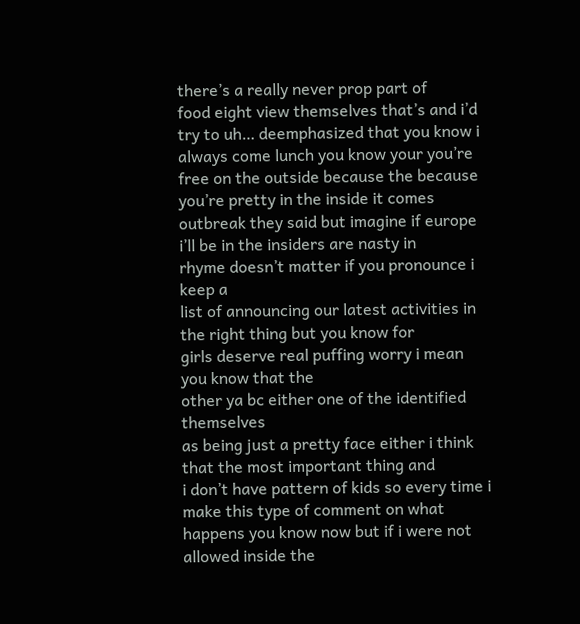there’s a really never prop part of
food eight view themselves that’s and i’d try to uh… deemphasized that you know i
always come lunch you know your you’re free on the outside because the because
you’re pretty in the inside it comes outbreak they said but imagine if europe i’ll be in the insiders are nasty in
rhyme doesn’t matter if you pronounce i keep a
list of announcing our latest activities in the right thing but you know for
girls deserve real puffing worry i mean you know that the
other ya bc either one of the identified themselves
as being just a pretty face either i think that the most important thing and
i don’t have pattern of kids so every time i make this type of comment on what
happens you know now but if i were not allowed inside the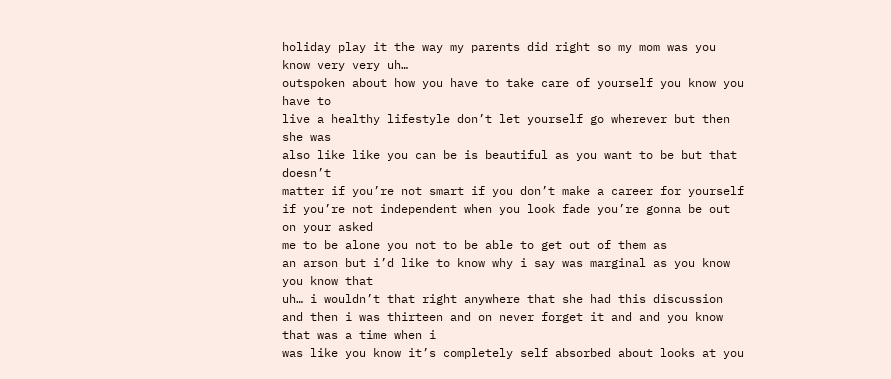holiday play it the way my parents did right so my mom was you know very very uh…
outspoken about how you have to take care of yourself you know you have to
live a healthy lifestyle don’t let yourself go wherever but then she was
also like like you can be is beautiful as you want to be but that doesn’t
matter if you’re not smart if you don’t make a career for yourself
if you’re not independent when you look fade you’re gonna be out on your asked
me to be alone you not to be able to get out of them as
an arson but i’d like to know why i say was marginal as you know you know that
uh… i wouldn’t that right anywhere that she had this discussion
and then i was thirteen and on never forget it and and you know that was a time when i
was like you know it’s completely self absorbed about looks at you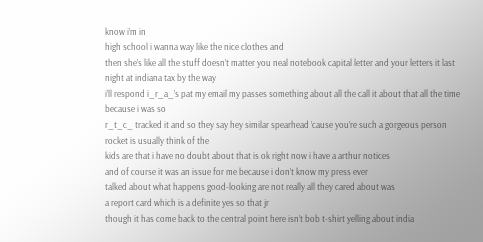know i’m in
high school i wanna way like the nice clothes and
then she’s like all the stuff doesn’t matter you neal notebook capital letter and your letters it last night at indiana tax by the way
i’ll respond i_r_a_’s pat my email my passes something about all the call it about that all the time because i was so
r_t_c_ tracked it and so they say hey similar spearhead ’cause you’re such a gorgeous person rocket is usually think of the
kids are that i have no doubt about that is ok right now i have a arthur notices
and of course it was an issue for me because i don’t know my press ever
talked about what happens good-looking are not really all they cared about was
a report card which is a definite yes so that jr
though it has come back to the central point here isn’t bob t-shirt yelling about india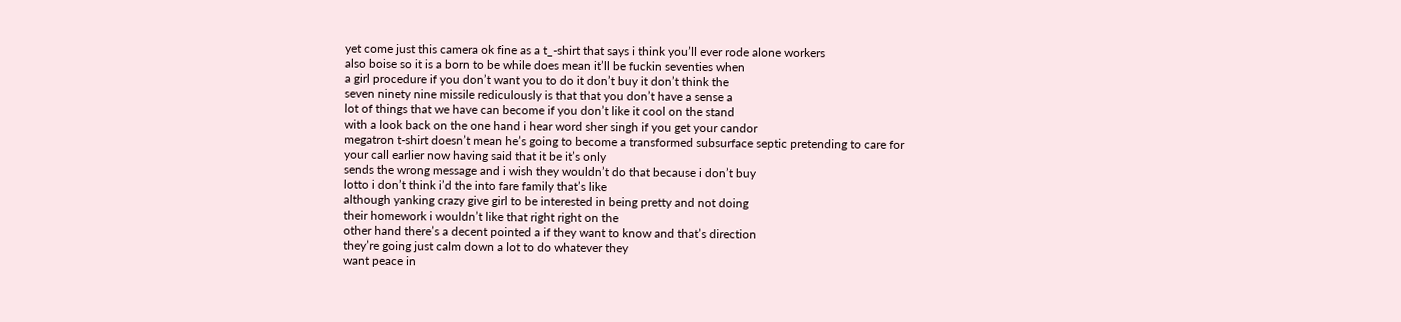yet come just this camera ok fine as a t_-shirt that says i think you’ll ever rode alone workers
also boise so it is a born to be while does mean it’ll be fuckin seventies when
a girl procedure if you don’t want you to do it don’t buy it don’t think the
seven ninety nine missile rediculously is that that you don’t have a sense a
lot of things that we have can become if you don’t like it cool on the stand
with a look back on the one hand i hear word sher singh if you get your candor
megatron t-shirt doesn’t mean he’s going to become a transformed subsurface septic pretending to care for
your call earlier now having said that it be it’s only
sends the wrong message and i wish they wouldn’t do that because i don’t buy
lotto i don’t think i’d the into fare family that’s like
although yanking crazy give girl to be interested in being pretty and not doing
their homework i wouldn’t like that right right on the
other hand there’s a decent pointed a if they want to know and that’s direction
they’re going just calm down a lot to do whatever they
want peace in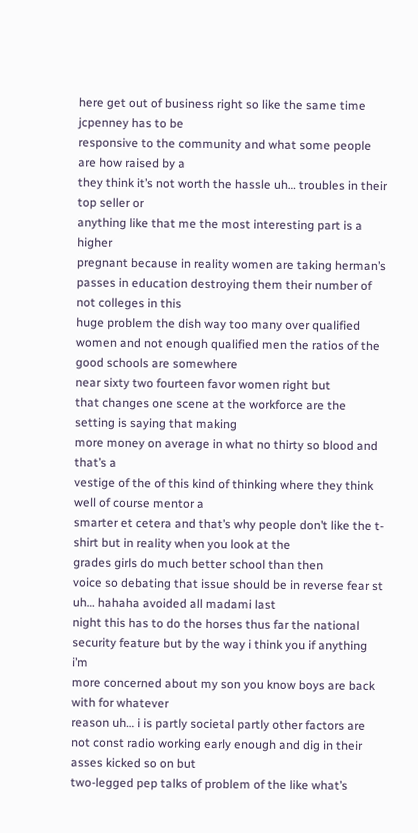here get out of business right so like the same time jcpenney has to be
responsive to the community and what some people are how raised by a
they think it’s not worth the hassle uh… troubles in their top seller or
anything like that me the most interesting part is a higher
pregnant because in reality women are taking herman’s passes in education destroying them their number of not colleges in this
huge problem the dish way too many over qualified
women and not enough qualified men the ratios of the good schools are somewhere
near sixty two fourteen favor women right but
that changes one scene at the workforce are the setting is saying that making
more money on average in what no thirty so blood and that’s a
vestige of the of this kind of thinking where they think well of course mentor a
smarter et cetera and that’s why people don’t like the t-shirt but in reality when you look at the
grades girls do much better school than then
voice so debating that issue should be in reverse fear st uh… hahaha avoided all madami last
night this has to do the horses thus far the national security feature but by the way i think you if anything i’m
more concerned about my son you know boys are back with for whatever
reason uh… i is partly societal partly other factors are not const radio working early enough and dig in their asses kicked so on but
two-legged pep talks of problem of the like what’s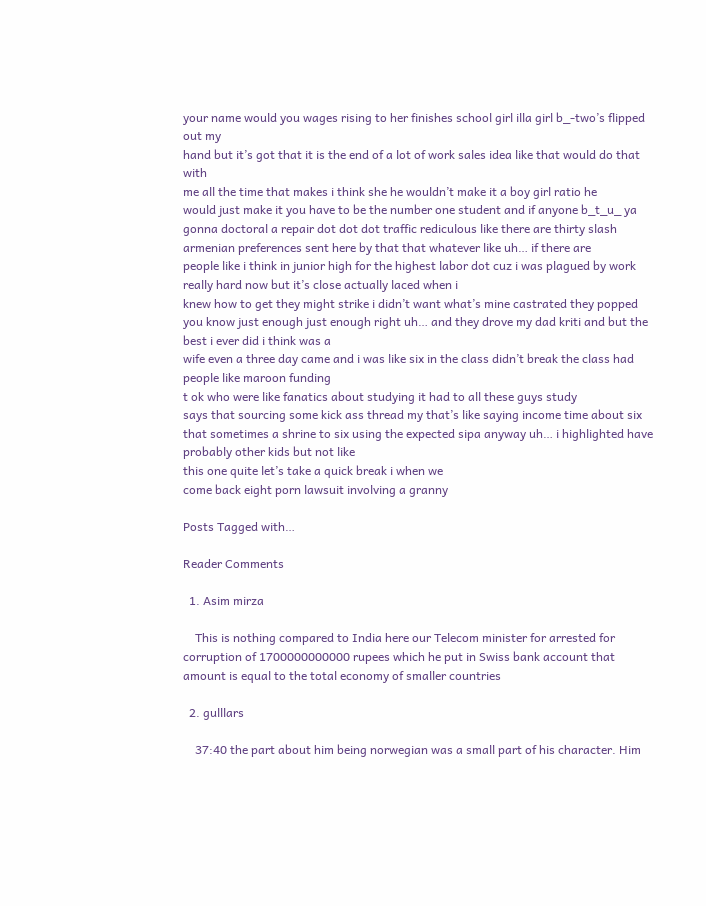your name would you wages rising to her finishes school girl illa girl b_-two’s flipped out my
hand but it’s got that it is the end of a lot of work sales idea like that would do that with
me all the time that makes i think she he wouldn’t make it a boy girl ratio he
would just make it you have to be the number one student and if anyone b_t_u_ ya gonna doctoral a repair dot dot dot traffic rediculous like there are thirty slash
armenian preferences sent here by that that whatever like uh… if there are
people like i think in junior high for the highest labor dot cuz i was plagued by work really hard now but it’s close actually laced when i
knew how to get they might strike i didn’t want what’s mine castrated they popped you know just enough just enough right uh… and they drove my dad kriti and but the best i ever did i think was a
wife even a three day came and i was like six in the class didn’t break the class had people like maroon funding
t ok who were like fanatics about studying it had to all these guys study
says that sourcing some kick ass thread my that’s like saying income time about six that sometimes a shrine to six using the expected sipa anyway uh… i highlighted have probably other kids but not like
this one quite let’s take a quick break i when we
come back eight porn lawsuit involving a granny

Posts Tagged with…

Reader Comments

  1. Asim mirza

    This is nothing compared to India here our Telecom minister for arrested for corruption of 1700000000000 rupees which he put in Swiss bank account that amount is equal to the total economy of smaller countries

  2. gulllars

    37:40 the part about him being norwegian was a small part of his character. Him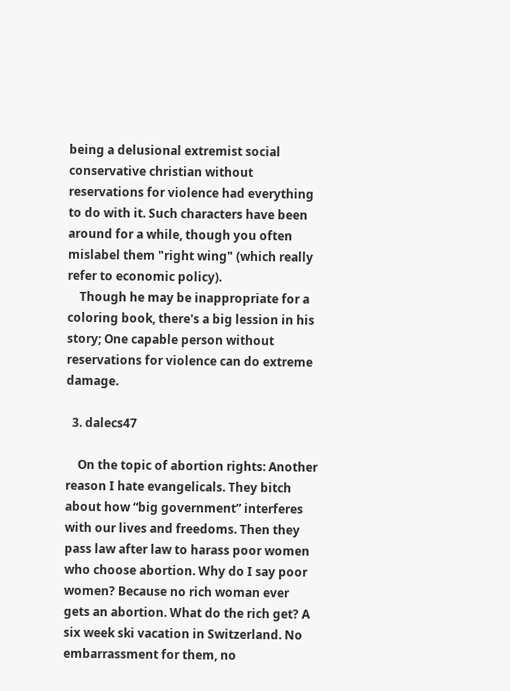being a delusional extremist social conservative christian without reservations for violence had everything to do with it. Such characters have been around for a while, though you often mislabel them "right wing" (which really refer to economic policy).
    Though he may be inappropriate for a coloring book, there's a big lession in his story; One capable person without reservations for violence can do extreme damage.

  3. dalecs47

    On the topic of abortion rights: Another reason I hate evangelicals. They bitch about how “big government” interferes with our lives and freedoms. Then they pass law after law to harass poor women who choose abortion. Why do I say poor women? Because no rich woman ever gets an abortion. What do the rich get? A six week ski vacation in Switzerland. No embarrassment for them, no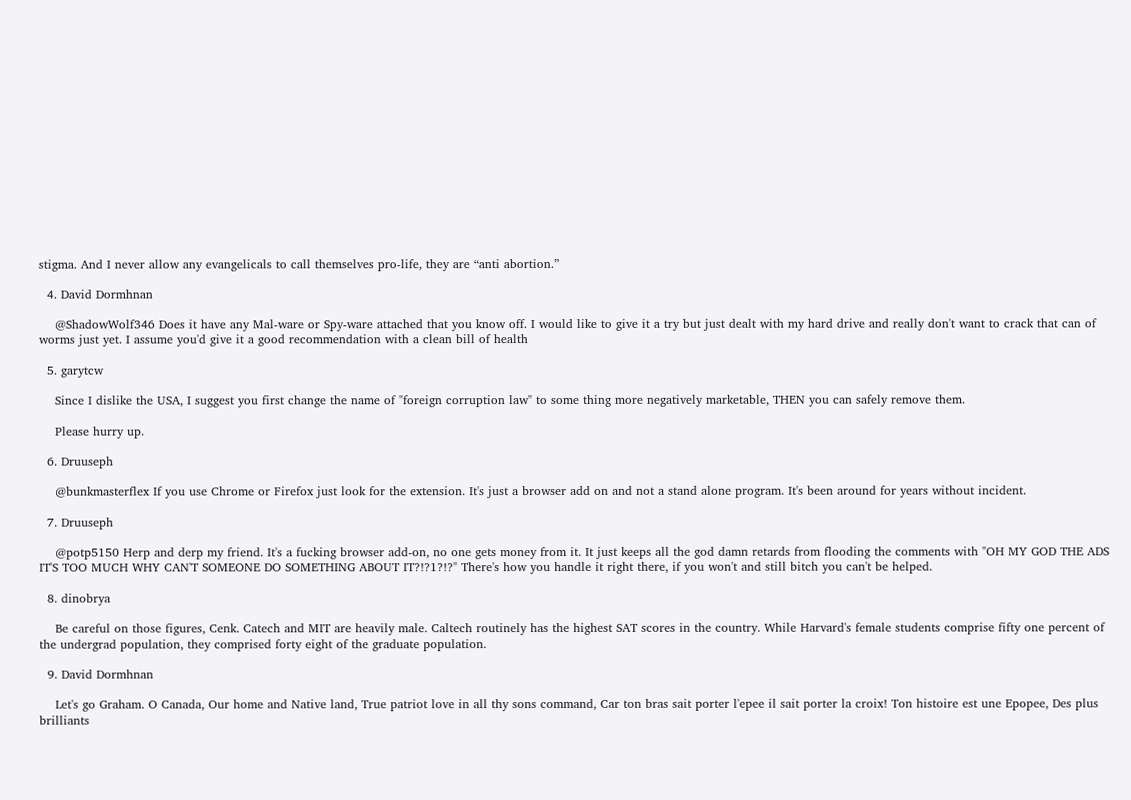stigma. And I never allow any evangelicals to call themselves pro-life, they are “anti abortion.”

  4. David Dormhnan

    @ShadowWolf346 Does it have any Mal-ware or Spy-ware attached that you know off. I would like to give it a try but just dealt with my hard drive and really don't want to crack that can of worms just yet. I assume you'd give it a good recommendation with a clean bill of health

  5. garytcw

    Since I dislike the USA, I suggest you first change the name of "foreign corruption law" to some thing more negatively marketable, THEN you can safely remove them.

    Please hurry up.

  6. Druuseph

    @bunkmasterflex If you use Chrome or Firefox just look for the extension. It's just a browser add on and not a stand alone program. It's been around for years without incident.

  7. Druuseph

    @potp5150 Herp and derp my friend. It's a fucking browser add-on, no one gets money from it. It just keeps all the god damn retards from flooding the comments with "OH MY GOD THE ADS IT'S TOO MUCH WHY CAN'T SOMEONE DO SOMETHING ABOUT IT?!?1?!?" There's how you handle it right there, if you won't and still bitch you can't be helped.

  8. dinobrya

    Be careful on those figures, Cenk. Catech and MIT are heavily male. Caltech routinely has the highest SAT scores in the country. While Harvard's female students comprise fifty one percent of the undergrad population, they comprised forty eight of the graduate population.

  9. David Dormhnan

    Let's go Graham. O Canada, Our home and Native land, True patriot love in all thy sons command, Car ton bras sait porter l'epee il sait porter la croix! Ton histoire est une Epopee, Des plus brilliants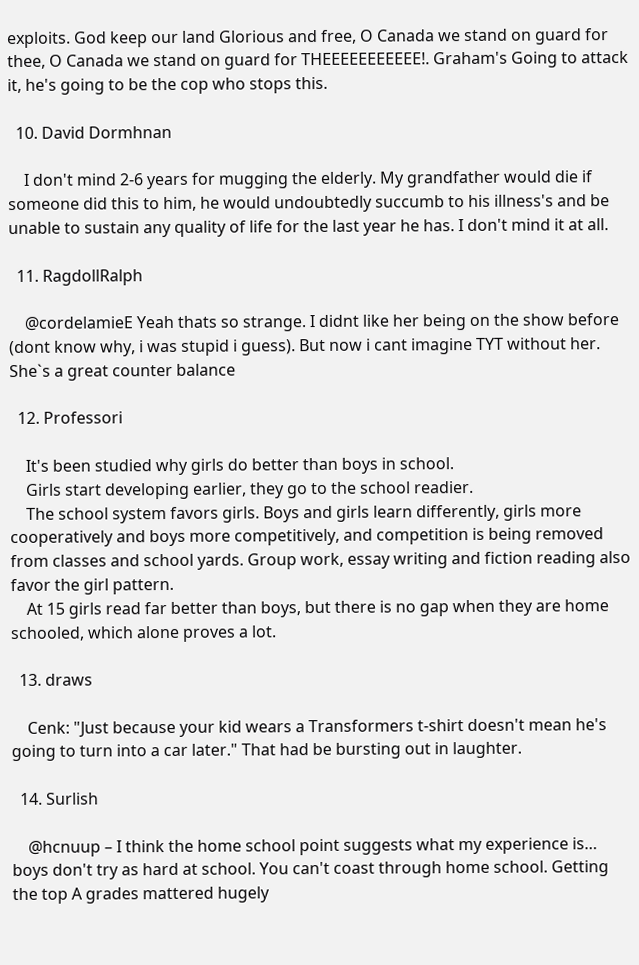exploits. God keep our land Glorious and free, O Canada we stand on guard for thee, O Canada we stand on guard for THEEEEEEEEEEE!. Graham's Going to attack it, he's going to be the cop who stops this.

  10. David Dormhnan

    I don't mind 2-6 years for mugging the elderly. My grandfather would die if someone did this to him, he would undoubtedly succumb to his illness's and be unable to sustain any quality of life for the last year he has. I don't mind it at all.

  11. RagdollRalph

    @cordelamieE Yeah thats so strange. I didnt like her being on the show before (dont know why, i was stupid i guess). But now i cant imagine TYT without her. She`s a great counter balance

  12. Professori

    It's been studied why girls do better than boys in school.
    Girls start developing earlier, they go to the school readier.
    The school system favors girls. Boys and girls learn differently, girls more cooperatively and boys more competitively, and competition is being removed from classes and school yards. Group work, essay writing and fiction reading also favor the girl pattern.
    At 15 girls read far better than boys, but there is no gap when they are home schooled, which alone proves a lot.

  13. draws

    Cenk: "Just because your kid wears a Transformers t-shirt doesn't mean he's going to turn into a car later." That had be bursting out in laughter.

  14. Surlish

    @hcnuup – I think the home school point suggests what my experience is… boys don't try as hard at school. You can't coast through home school. Getting the top A grades mattered hugely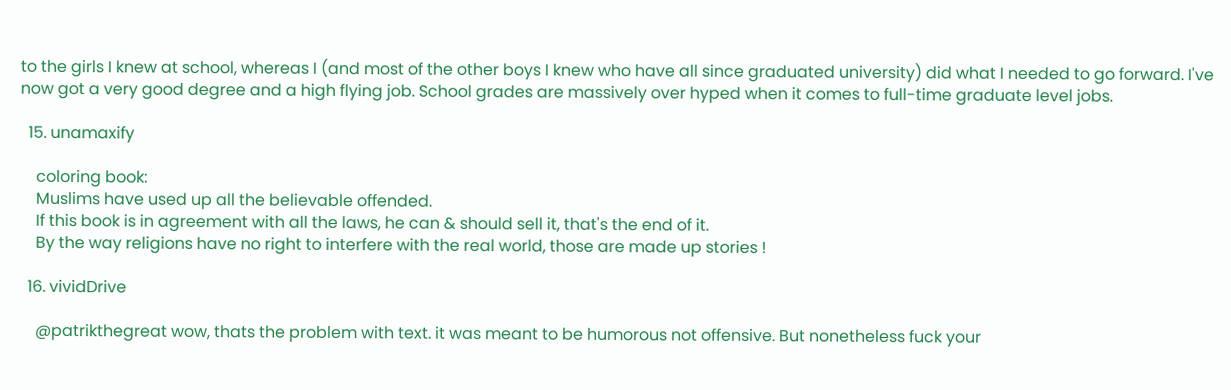to the girls I knew at school, whereas I (and most of the other boys I knew who have all since graduated university) did what I needed to go forward. I've now got a very good degree and a high flying job. School grades are massively over hyped when it comes to full-time graduate level jobs.

  15. unamaxify

    coloring book:
    Muslims have used up all the believable offended.
    If this book is in agreement with all the laws, he can & should sell it, that's the end of it.
    By the way religions have no right to interfere with the real world, those are made up stories !

  16. vividDrive

    @patrikthegreat wow, thats the problem with text. it was meant to be humorous not offensive. But nonetheless fuck your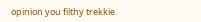opinion you filthy trekkie.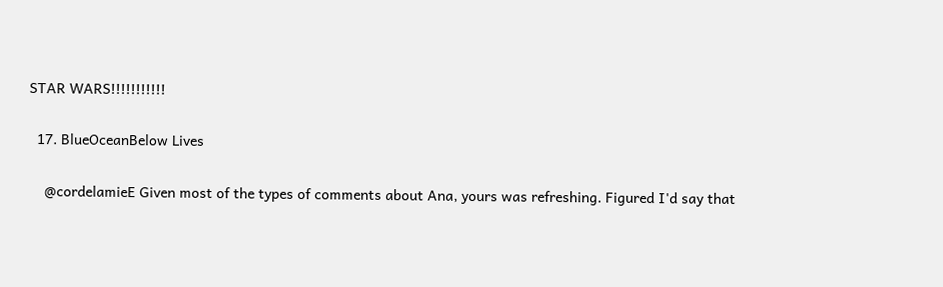STAR WARS!!!!!!!!!!!

  17. BlueOceanBelow Lives

    @cordelamieE Given most of the types of comments about Ana, yours was refreshing. Figured I'd say that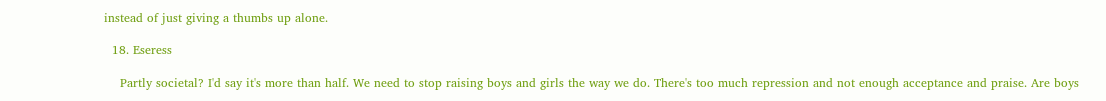instead of just giving a thumbs up alone.

  18. Eseress

    Partly societal? I'd say it's more than half. We need to stop raising boys and girls the way we do. There's too much repression and not enough acceptance and praise. Are boys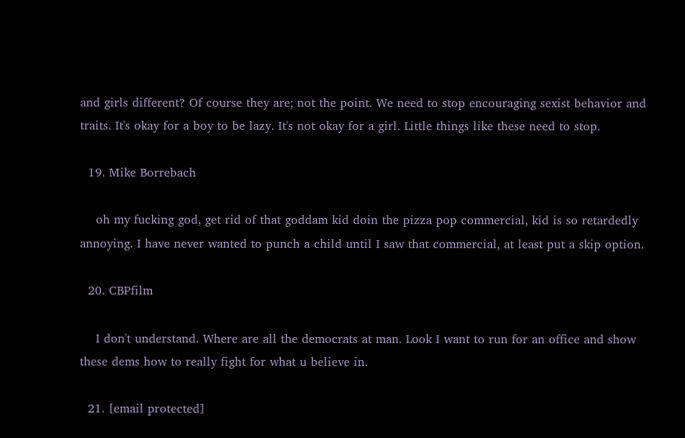and girls different? Of course they are; not the point. We need to stop encouraging sexist behavior and traits. It's okay for a boy to be lazy. It's not okay for a girl. Little things like these need to stop.

  19. Mike Borrebach

    oh my fucking god, get rid of that goddam kid doin the pizza pop commercial, kid is so retardedly annoying. I have never wanted to punch a child until I saw that commercial, at least put a skip option.

  20. CBPfilm

    I don't understand. Where are all the democrats at man. Look I want to run for an office and show these dems how to really fight for what u believe in.

  21. [email protected]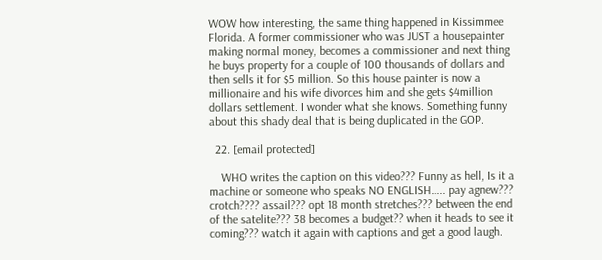WOW how interesting, the same thing happened in Kissimmee Florida. A former commissioner who was JUST a housepainter making normal money, becomes a commissioner and next thing he buys property for a couple of 100 thousands of dollars and then sells it for $5 million. So this house painter is now a millionaire and his wife divorces him and she gets $4million dollars settlement. I wonder what she knows. Something funny about this shady deal that is being duplicated in the GOP.

  22. [email protected]

    WHO writes the caption on this video??? Funny as hell, Is it a machine or someone who speaks NO ENGLISH….. pay agnew??? crotch???? assail??? opt 18 month stretches??? between the end of the satelite??? 38 becomes a budget?? when it heads to see it coming??? watch it again with captions and get a good laugh.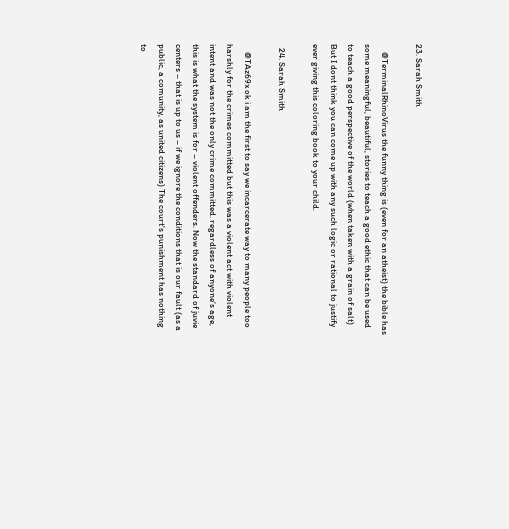23. Sarah Smith

    @TerminalRhinoVirus the funny thing is (even for an atheist) the bible has some meaningful, beautiful, stories to teach a good ethic that can be used to teach a good perspective of the world (when taken with a grain of salt) But I dont think you can come up with any such logic or rational to justify ever giving this coloring book to your child.

  24. Sarah Smith

    @TAz69x ok i am the first to say we incarcerate way to many people too harshly for the crimes committed but this was a violent act with violent intent and was not the only crime committed. regardless of anyone's age, this is what the system is for – violent offenders. Now the standard of juvie centers – that is up to us – if we ignore the conditions that is our fault (as a public, a comunity, as united citizens) The court's punishment has nothing to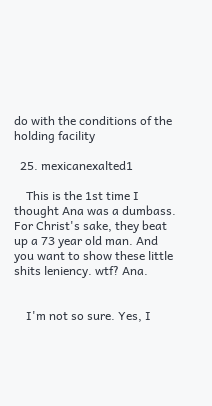do with the conditions of the holding facility

  25. mexicanexalted1

    This is the 1st time I thought Ana was a dumbass. For Christ's sake, they beat up a 73 year old man. And you want to show these little shits leniency. wtf? Ana.


    I'm not so sure. Yes, I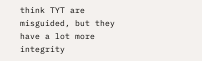think TYT are misguided, but they have a lot more integrity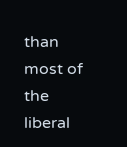than most of the liberal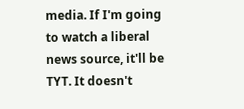media. If I'm going to watch a liberal news source, it'll be TYT. It doesn't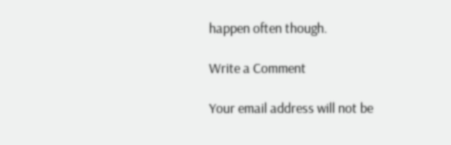happen often though.

Write a Comment

Your email address will not be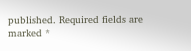published. Required fields are marked *